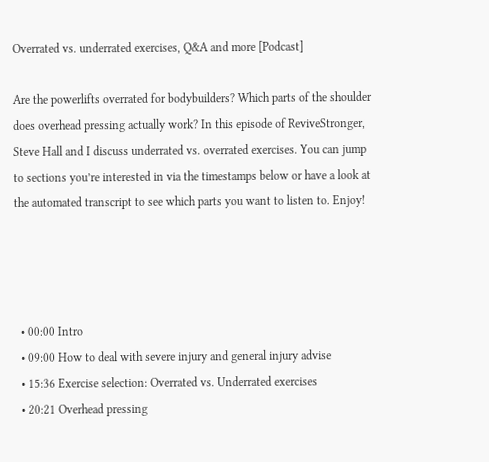Overrated vs. underrated exercises, Q&A and more [Podcast]

Are the powerlifts overrated for bodybuilders? Which parts of the shoulder does overhead pressing actually work? In this episode of ReviveStronger, Steve Hall and I discuss underrated vs. overrated exercises. You can jump to sections you’re interested in via the timestamps below or have a look at the automated transcript to see which parts you want to listen to. Enjoy!




  • 00:00 Intro
  • 09:00 How to deal with severe injury and general injury advise
  • 15:36 Exercise selection: Overrated vs. Underrated exercises
  • 20:21 Overhead pressing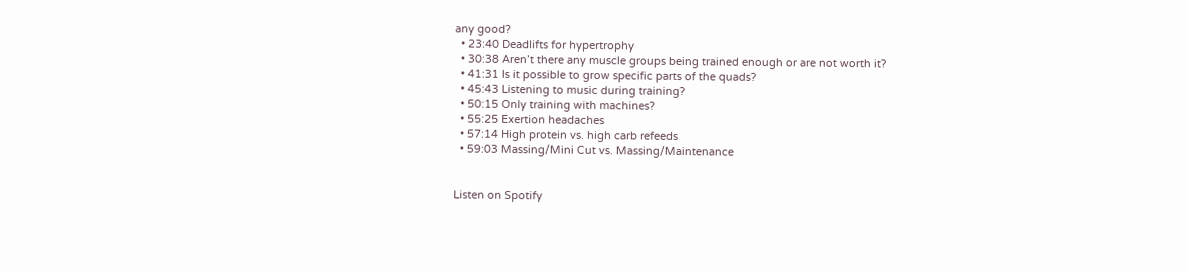any good?
  • 23:40 Deadlifts for hypertrophy
  • 30:38 Aren’t there any muscle groups being trained enough or are not worth it?
  • 41:31 Is it possible to grow specific parts of the quads?
  • 45:43 Listening to music during training?
  • 50:15 Only training with machines?
  • 55:25 Exertion headaches
  • 57:14 High protein vs. high carb refeeds
  • 59:03 Massing/Mini Cut vs. Massing/Maintenance


Listen on Spotify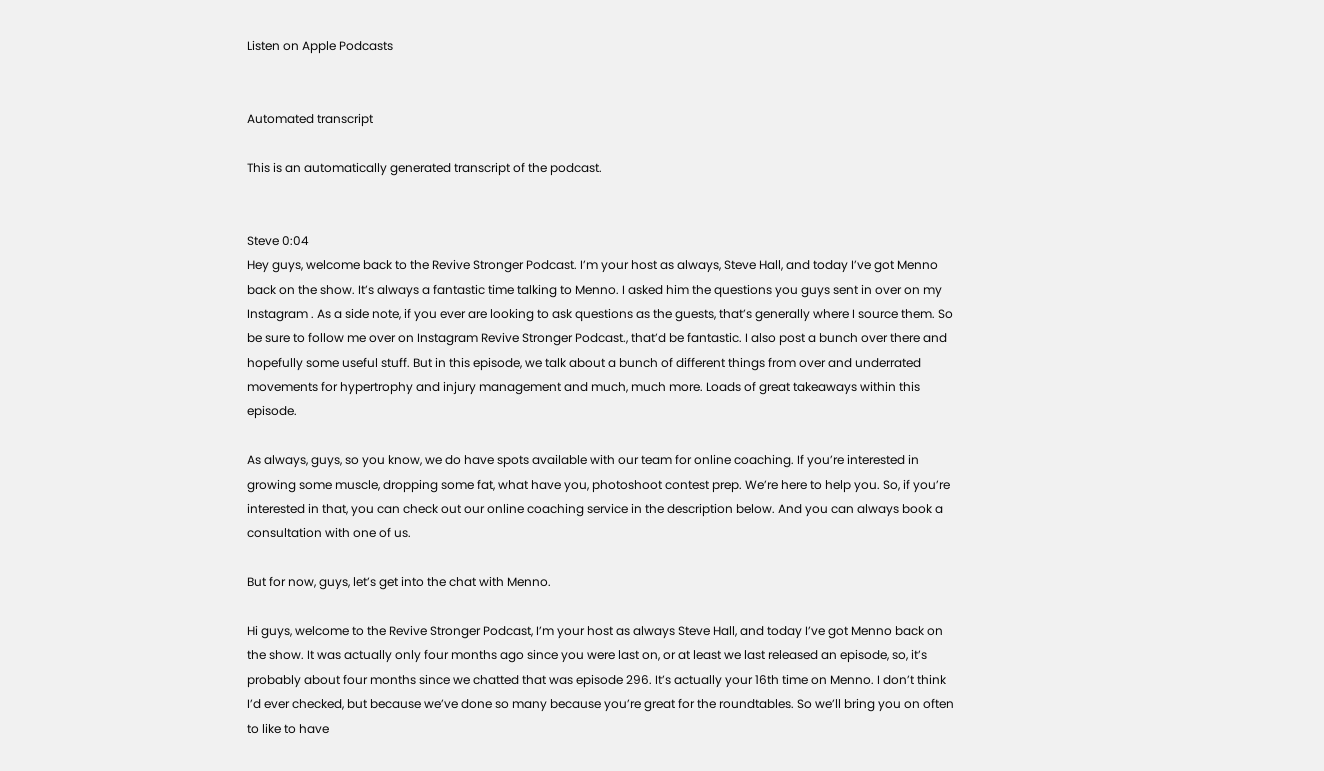Listen on Apple Podcasts


Automated transcript

This is an automatically generated transcript of the podcast.


Steve 0:04
Hey guys, welcome back to the Revive Stronger Podcast. I’m your host as always, Steve Hall, and today I’ve got Menno back on the show. It’s always a fantastic time talking to Menno. I asked him the questions you guys sent in over on my Instagram . As a side note, if you ever are looking to ask questions as the guests, that’s generally where I source them. So be sure to follow me over on Instagram Revive Stronger Podcast., that’d be fantastic. I also post a bunch over there and hopefully some useful stuff. But in this episode, we talk about a bunch of different things from over and underrated movements for hypertrophy and injury management and much, much more. Loads of great takeaways within this episode.

As always, guys, so you know, we do have spots available with our team for online coaching. If you’re interested in growing some muscle, dropping some fat, what have you, photoshoot contest prep. We’re here to help you. So, if you’re interested in that, you can check out our online coaching service in the description below. And you can always book a consultation with one of us.

But for now, guys, let’s get into the chat with Menno.

Hi guys, welcome to the Revive Stronger Podcast, I’m your host as always Steve Hall, and today I’ve got Menno back on the show. It was actually only four months ago since you were last on, or at least we last released an episode, so, it’s probably about four months since we chatted that was episode 296. It’s actually your 16th time on Menno. I don’t think I’d ever checked, but because we’ve done so many because you’re great for the roundtables. So we’ll bring you on often to like to have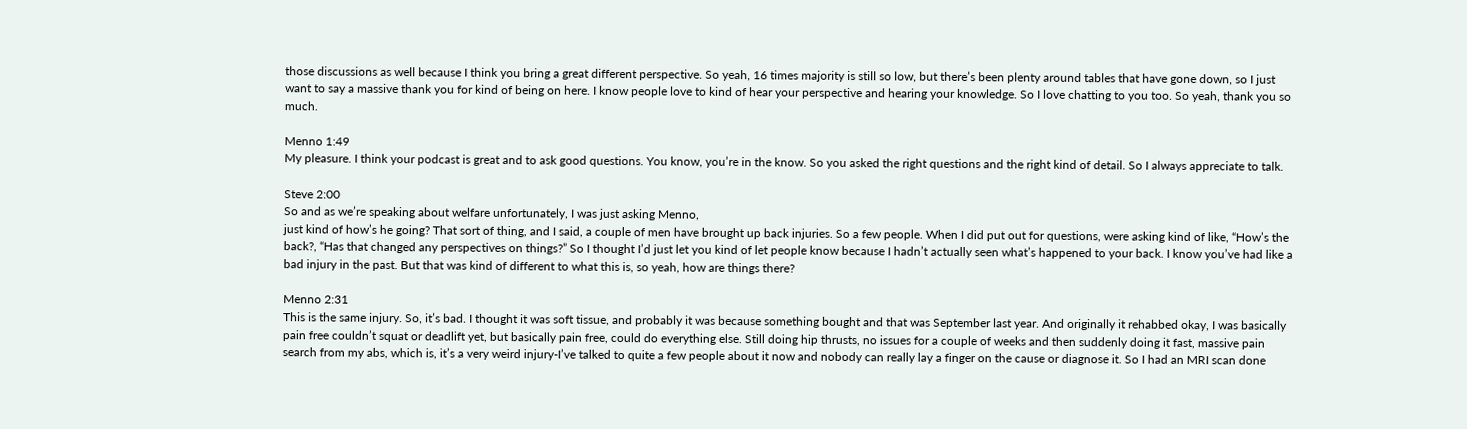those discussions as well because I think you bring a great different perspective. So yeah, 16 times majority is still so low, but there’s been plenty around tables that have gone down, so I just want to say a massive thank you for kind of being on here. I know people love to kind of hear your perspective and hearing your knowledge. So I love chatting to you too. So yeah, thank you so much.

Menno 1:49
My pleasure. I think your podcast is great and to ask good questions. You know, you’re in the know. So you asked the right questions and the right kind of detail. So I always appreciate to talk.

Steve 2:00
So and as we’re speaking about welfare unfortunately, I was just asking Menno,
just kind of how’s he going? That sort of thing, and I said, a couple of men have brought up back injuries. So a few people. When I did put out for questions, were asking kind of like, “How’s the back?, “Has that changed any perspectives on things?” So I thought I’d just let you kind of let people know because I hadn’t actually seen what’s happened to your back. I know you’ve had like a bad injury in the past. But that was kind of different to what this is, so yeah, how are things there?

Menno 2:31
This is the same injury. So, it’s bad. I thought it was soft tissue, and probably it was because something bought and that was September last year. And originally it rehabbed okay, I was basically pain free couldn’t squat or deadlift yet, but basically pain free, could do everything else. Still doing hip thrusts, no issues for a couple of weeks and then suddenly doing it fast, massive pain search from my abs, which is, it’s a very weird injury-I’ve talked to quite a few people about it now and nobody can really lay a finger on the cause or diagnose it. So I had an MRI scan done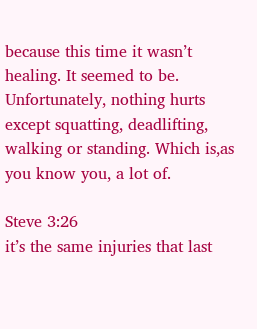because this time it wasn’t healing. It seemed to be. Unfortunately, nothing hurts except squatting, deadlifting, walking or standing. Which is,as you know you, a lot of.

Steve 3:26
it’s the same injuries that last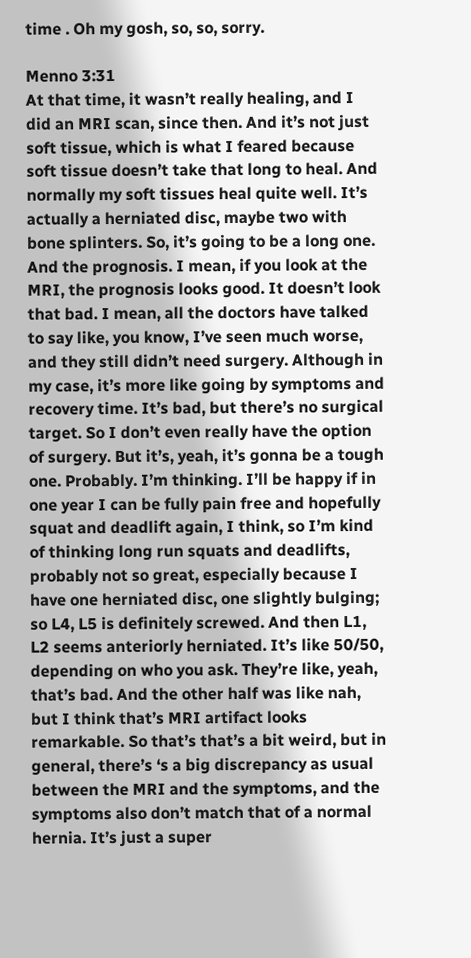time . Oh my gosh, so, so, sorry.

Menno 3:31
At that time, it wasn’t really healing, and I did an MRI scan, since then. And it’s not just soft tissue, which is what I feared because soft tissue doesn’t take that long to heal. And normally my soft tissues heal quite well. It’s actually a herniated disc, maybe two with bone splinters. So, it’s going to be a long one. And the prognosis. I mean, if you look at the MRI, the prognosis looks good. It doesn’t look that bad. I mean, all the doctors have talked to say like, you know, I’ve seen much worse, and they still didn’t need surgery. Although in my case, it’s more like going by symptoms and recovery time. It’s bad, but there’s no surgical target. So I don’t even really have the option of surgery. But it’s, yeah, it’s gonna be a tough one. Probably. I’m thinking. I’ll be happy if in one year I can be fully pain free and hopefully squat and deadlift again, I think, so I’m kind of thinking long run squats and deadlifts, probably not so great, especially because I have one herniated disc, one slightly bulging; so L4, L5 is definitely screwed. And then L1, L2 seems anteriorly herniated. It’s like 50/50, depending on who you ask. They’re like, yeah, that’s bad. And the other half was like nah, but I think that’s MRI artifact looks remarkable. So that’s that’s a bit weird, but in general, there’s ‘s a big discrepancy as usual between the MRI and the symptoms, and the symptoms also don’t match that of a normal hernia. It’s just a super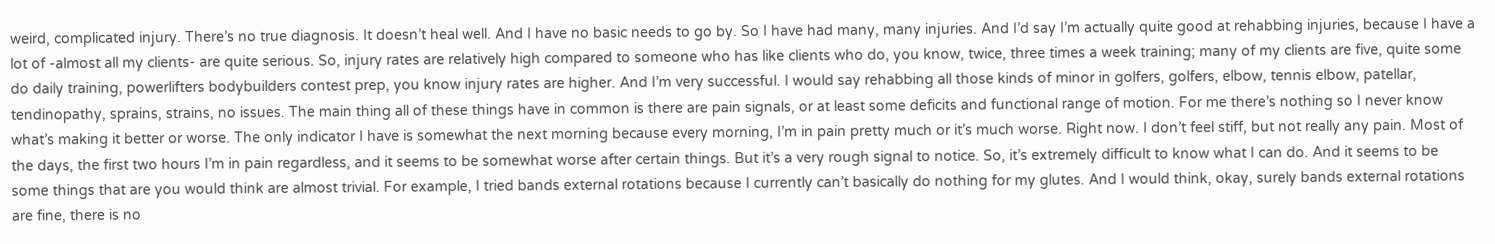weird, complicated injury. There’s no true diagnosis. It doesn’t heal well. And I have no basic needs to go by. So I have had many, many injuries. And I’d say I’m actually quite good at rehabbing injuries, because I have a lot of -almost all my clients- are quite serious. So, injury rates are relatively high compared to someone who has like clients who do, you know, twice, three times a week training; many of my clients are five, quite some do daily training, powerlifters bodybuilders contest prep, you know injury rates are higher. And I’m very successful. I would say rehabbing all those kinds of minor in golfers, golfers, elbow, tennis elbow, patellar, tendinopathy, sprains, strains, no issues. The main thing all of these things have in common is there are pain signals, or at least some deficits and functional range of motion. For me there’s nothing so I never know what’s making it better or worse. The only indicator I have is somewhat the next morning because every morning, I’m in pain pretty much or it’s much worse. Right now. I don’t feel stiff, but not really any pain. Most of the days, the first two hours I’m in pain regardless, and it seems to be somewhat worse after certain things. But it’s a very rough signal to notice. So, it’s extremely difficult to know what I can do. And it seems to be some things that are you would think are almost trivial. For example, I tried bands external rotations because I currently can’t basically do nothing for my glutes. And I would think, okay, surely bands external rotations are fine, there is no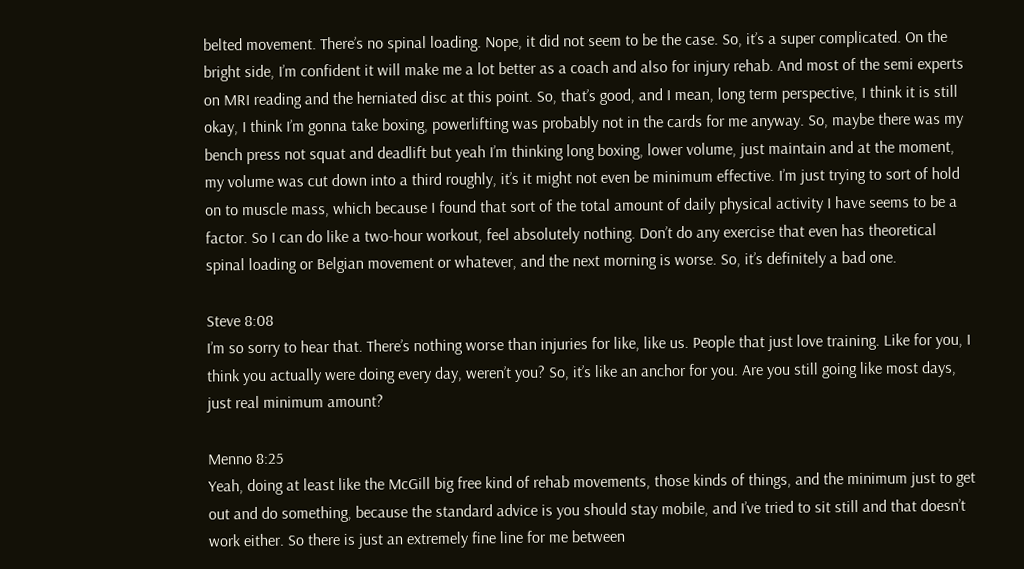belted movement. There’s no spinal loading. Nope, it did not seem to be the case. So, it’s a super complicated. On the bright side, I’m confident it will make me a lot better as a coach and also for injury rehab. And most of the semi experts on MRI reading and the herniated disc at this point. So, that’s good, and I mean, long term perspective, I think it is still okay, I think I’m gonna take boxing, powerlifting was probably not in the cards for me anyway. So, maybe there was my bench press not squat and deadlift but yeah I’m thinking long boxing, lower volume, just maintain and at the moment, my volume was cut down into a third roughly, it’s it might not even be minimum effective. I’m just trying to sort of hold on to muscle mass, which because I found that sort of the total amount of daily physical activity I have seems to be a factor. So I can do like a two-hour workout, feel absolutely nothing. Don’t do any exercise that even has theoretical spinal loading or Belgian movement or whatever, and the next morning is worse. So, it’s definitely a bad one.

Steve 8:08
I’m so sorry to hear that. There’s nothing worse than injuries for like, like us. People that just love training. Like for you, I think you actually were doing every day, weren’t you? So, it’s like an anchor for you. Are you still going like most days, just real minimum amount?

Menno 8:25
Yeah, doing at least like the McGill big free kind of rehab movements, those kinds of things, and the minimum just to get out and do something, because the standard advice is you should stay mobile, and I’ve tried to sit still and that doesn’t work either. So there is just an extremely fine line for me between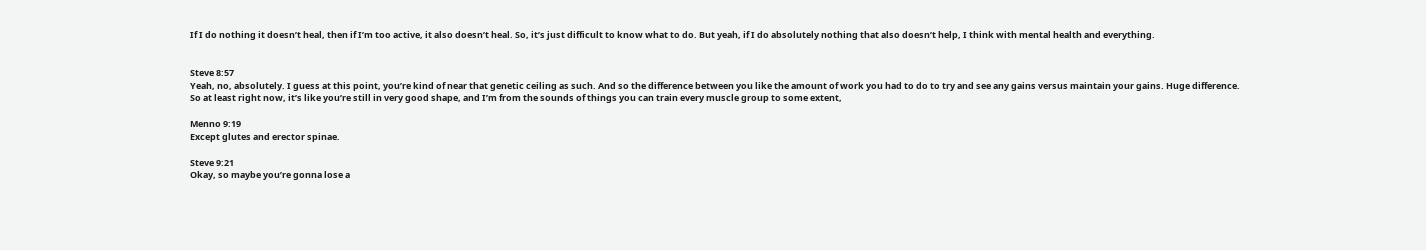If I do nothing it doesn’t heal, then if I’m too active, it also doesn’t heal. So, it’s just difficult to know what to do. But yeah, if I do absolutely nothing that also doesn’t help, I think with mental health and everything.


Steve 8:57
Yeah, no, absolutely. I guess at this point, you’re kind of near that genetic ceiling as such. And so the difference between you like the amount of work you had to do to try and see any gains versus maintain your gains. Huge difference. So at least right now, it’s like you’re still in very good shape, and I’m from the sounds of things you can train every muscle group to some extent,

Menno 9:19
Except glutes and erector spinae.

Steve 9:21
Okay, so maybe you’re gonna lose a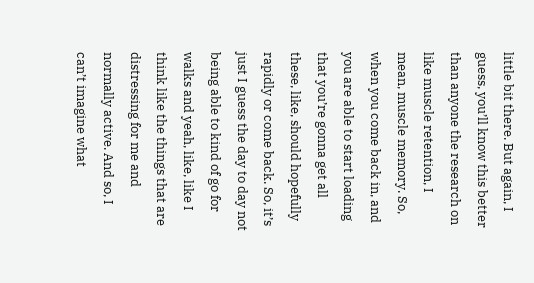little bit there. But again, I guess, you’ll know this better than anyone the research on like muscle retention, I mean, muscle memory. So, when you come back in, and you are able to start loading that you’re gonna get all these, like, should hopefully rapidly or come back. So, it’s just I guess the day to day not being able to kind of go for walks and yeah, like, like I think like the things that are distressing for me and normally active. And so, I can’t imagine what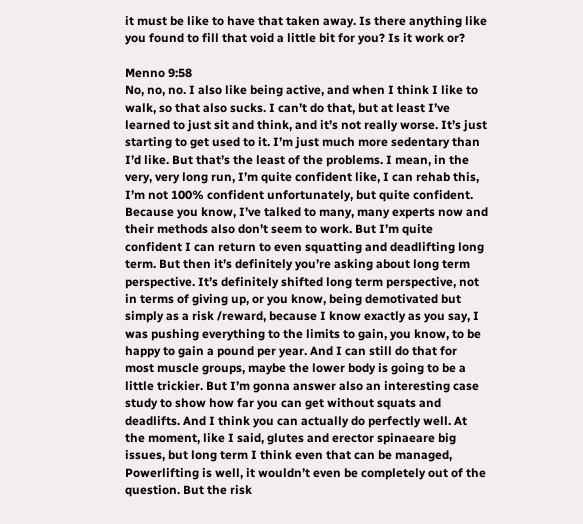it must be like to have that taken away. Is there anything like you found to fill that void a little bit for you? Is it work or?

Menno 9:58
No, no, no. I also like being active, and when I think I like to walk, so that also sucks. I can’t do that, but at least I’ve learned to just sit and think, and it’s not really worse. It’s just starting to get used to it. I’m just much more sedentary than I’d like. But that’s the least of the problems. I mean, in the very, very long run, I’m quite confident like, I can rehab this, I’m not 100% confident unfortunately, but quite confident. Because you know, I’ve talked to many, many experts now and their methods also don’t seem to work. But I’m quite confident I can return to even squatting and deadlifting long term. But then it’s definitely you’re asking about long term perspective. It’s definitely shifted long term perspective, not in terms of giving up, or you know, being demotivated but simply as a risk /reward, because I know exactly as you say, I was pushing everything to the limits to gain, you know, to be happy to gain a pound per year. And I can still do that for most muscle groups, maybe the lower body is going to be a little trickier. But I’m gonna answer also an interesting case study to show how far you can get without squats and deadlifts. And I think you can actually do perfectly well. At the moment, like I said, glutes and erector spinaeare big issues, but long term I think even that can be managed, Powerlifting is well, it wouldn’t even be completely out of the question. But the risk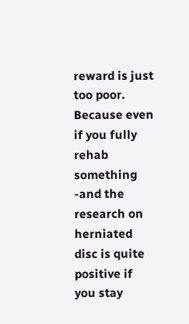reward is just too poor. Because even if you fully rehab something -and the research on herniated disc is quite positive if you stay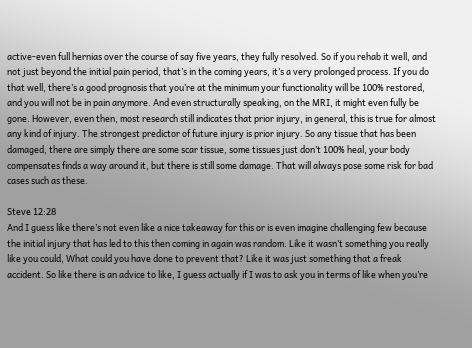active-even full hernias over the course of say five years, they fully resolved. So if you rehab it well, and not just beyond the initial pain period, that’s in the coming years, it’s a very prolonged process. If you do that well, there’s a good prognosis that you’re at the minimum your functionality will be 100% restored, and you will not be in pain anymore. And even structurally speaking, on the MRI, it might even fully be gone. However, even then, most research still indicates that prior injury, in general, this is true for almost any kind of injury. The strongest predictor of future injury is prior injury. So any tissue that has been damaged, there are simply there are some scar tissue, some tissues just don’t 100% heal, your body compensates finds a way around it, but there is still some damage. That will always pose some risk for bad cases such as these.

Steve 12:28
And I guess like there’s not even like a nice takeaway for this or is even imagine challenging few because the initial injury that has led to this then coming in again was random. Like it wasn’t something you really like you could, What could you have done to prevent that? Like it was just something that a freak accident. So like there is an advice to like, I guess actually if I was to ask you in terms of like when you’re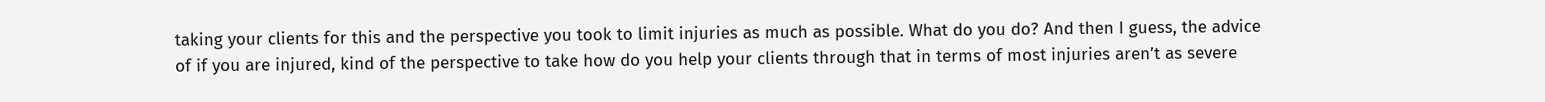taking your clients for this and the perspective you took to limit injuries as much as possible. What do you do? And then I guess, the advice of if you are injured, kind of the perspective to take how do you help your clients through that in terms of most injuries aren’t as severe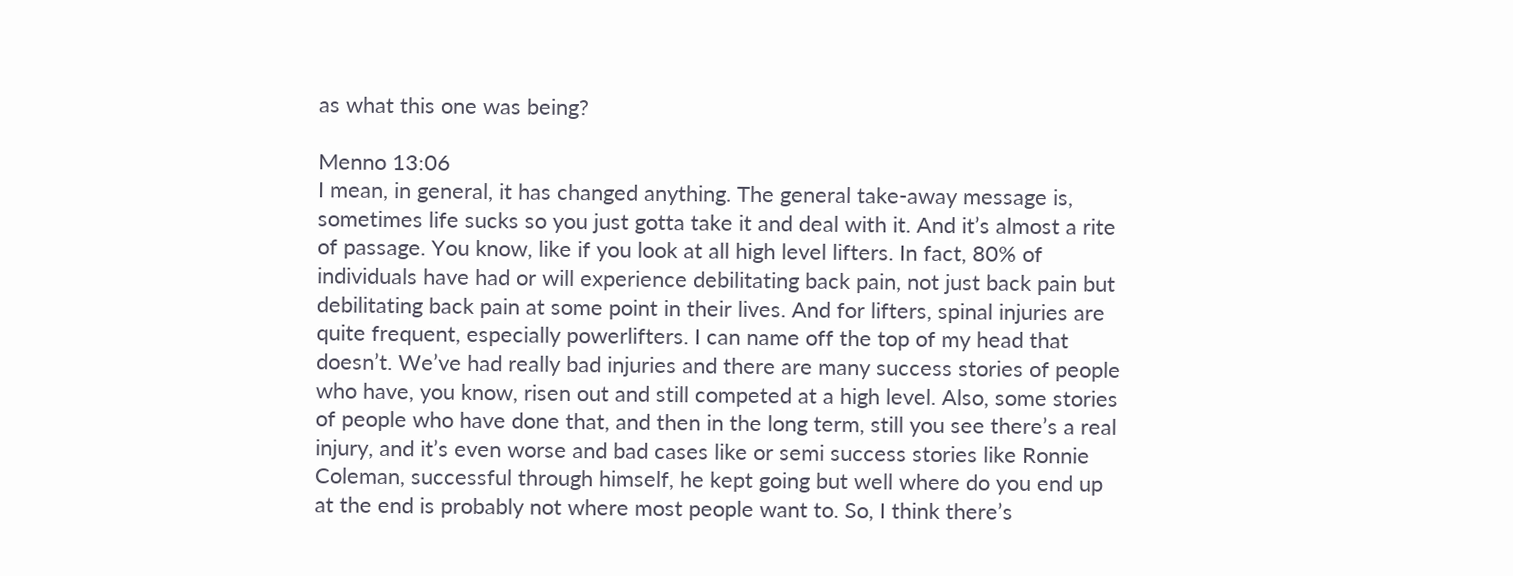as what this one was being?

Menno 13:06
I mean, in general, it has changed anything. The general take-away message is, sometimes life sucks so you just gotta take it and deal with it. And it’s almost a rite of passage. You know, like if you look at all high level lifters. In fact, 80% of individuals have had or will experience debilitating back pain, not just back pain but debilitating back pain at some point in their lives. And for lifters, spinal injuries are quite frequent, especially powerlifters. I can name off the top of my head that doesn’t. We’ve had really bad injuries and there are many success stories of people who have, you know, risen out and still competed at a high level. Also, some stories of people who have done that, and then in the long term, still you see there’s a real injury, and it’s even worse and bad cases like or semi success stories like Ronnie Coleman, successful through himself, he kept going but well where do you end up at the end is probably not where most people want to. So, I think there’s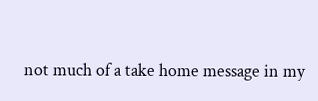not much of a take home message in my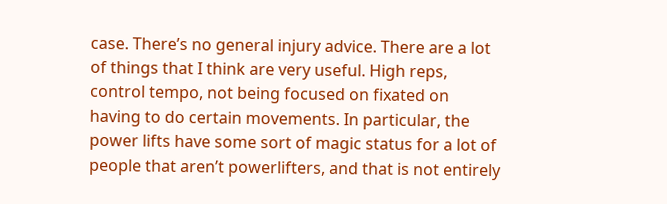case. There’s no general injury advice. There are a lot of things that I think are very useful. High reps, control tempo, not being focused on fixated on having to do certain movements. In particular, the power lifts have some sort of magic status for a lot of people that aren’t powerlifters, and that is not entirely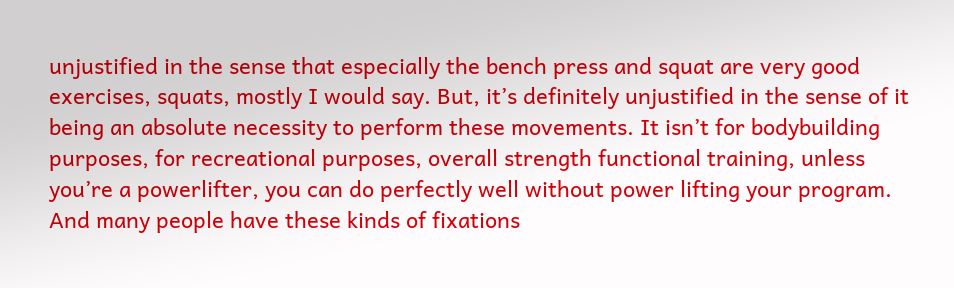unjustified in the sense that especially the bench press and squat are very good exercises, squats, mostly I would say. But, it’s definitely unjustified in the sense of it being an absolute necessity to perform these movements. It isn’t for bodybuilding purposes, for recreational purposes, overall strength functional training, unless you’re a powerlifter, you can do perfectly well without power lifting your program. And many people have these kinds of fixations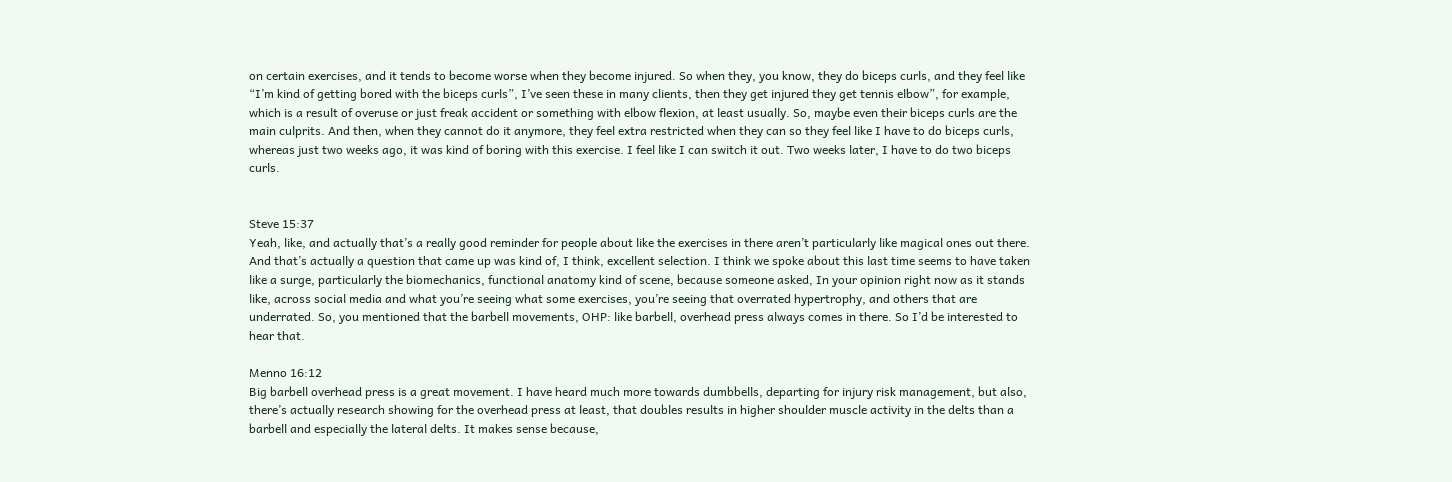on certain exercises, and it tends to become worse when they become injured. So when they, you know, they do biceps curls, and they feel like “I’m kind of getting bored with the biceps curls”, I’ve seen these in many clients, then they get injured they get tennis elbow”, for example, which is a result of overuse or just freak accident or something with elbow flexion, at least usually. So, maybe even their biceps curls are the main culprits. And then, when they cannot do it anymore, they feel extra restricted when they can so they feel like I have to do biceps curls, whereas just two weeks ago, it was kind of boring with this exercise. I feel like I can switch it out. Two weeks later, I have to do two biceps curls.


Steve 15:37
Yeah, like, and actually that’s a really good reminder for people about like the exercises in there aren’t particularly like magical ones out there. And that’s actually a question that came up was kind of, I think, excellent selection. I think we spoke about this last time seems to have taken like a surge, particularly the biomechanics, functional anatomy kind of scene, because someone asked, In your opinion right now as it stands like, across social media and what you’re seeing what some exercises, you’re seeing that overrated hypertrophy, and others that are underrated. So, you mentioned that the barbell movements, OHP: like barbell, overhead press always comes in there. So I’d be interested to hear that.

Menno 16:12
Big barbell overhead press is a great movement. I have heard much more towards dumbbells, departing for injury risk management, but also, there’s actually research showing for the overhead press at least, that doubles results in higher shoulder muscle activity in the delts than a barbell and especially the lateral delts. It makes sense because,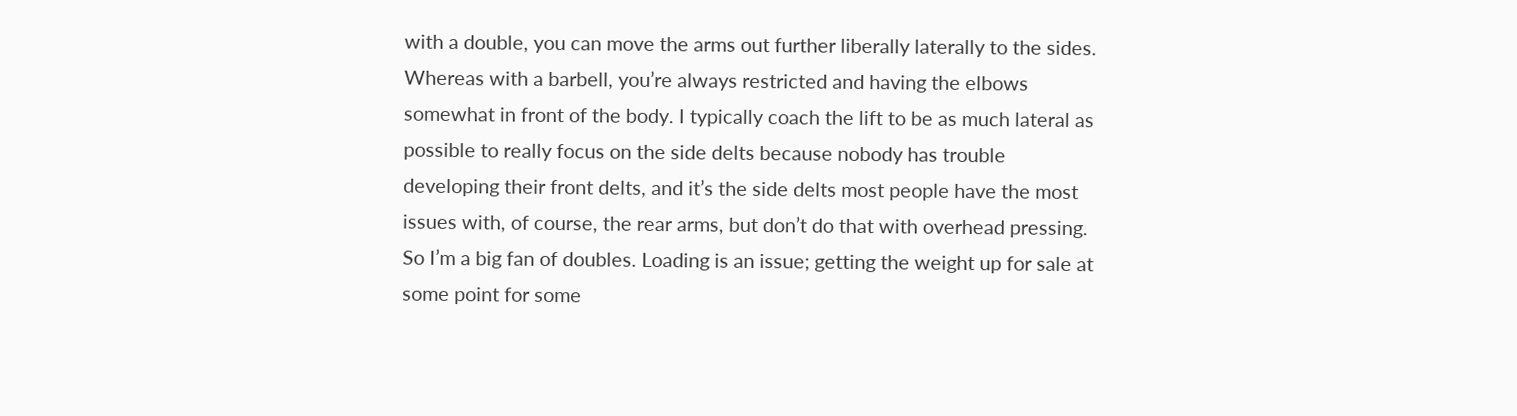with a double, you can move the arms out further liberally laterally to the sides. Whereas with a barbell, you’re always restricted and having the elbows somewhat in front of the body. I typically coach the lift to be as much lateral as possible to really focus on the side delts because nobody has trouble developing their front delts, and it’s the side delts most people have the most issues with, of course, the rear arms, but don’t do that with overhead pressing. So I’m a big fan of doubles. Loading is an issue; getting the weight up for sale at some point for some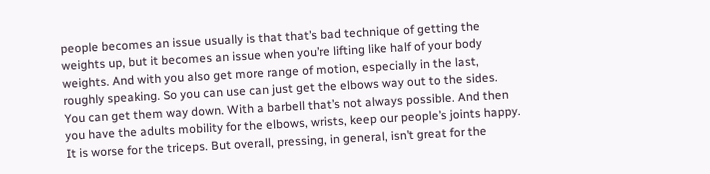people becomes an issue usually is that that’s bad technique of getting the weights up, but it becomes an issue when you’re lifting like half of your body weights. And with you also get more range of motion, especially in the last, roughly speaking. So you can use can just get the elbows way out to the sides. You can get them way down. With a barbell that’s not always possible. And then you have the adults mobility for the elbows, wrists, keep our people’s joints happy. It is worse for the triceps. But overall, pressing, in general, isn’t great for the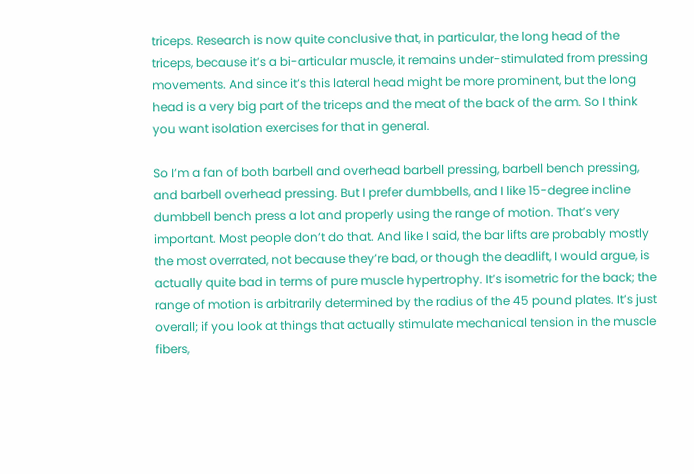triceps. Research is now quite conclusive that, in particular, the long head of the triceps, because it’s a bi-articular muscle, it remains under-stimulated from pressing movements. And since it’s this lateral head might be more prominent, but the long head is a very big part of the triceps and the meat of the back of the arm. So I think you want isolation exercises for that in general.

So I’m a fan of both barbell and overhead barbell pressing, barbell bench pressing, and barbell overhead pressing. But I prefer dumbbells, and I like 15-degree incline dumbbell bench press a lot and properly using the range of motion. That’s very important. Most people don’t do that. And like I said, the bar lifts are probably mostly the most overrated, not because they’re bad, or though the deadlift, I would argue, is actually quite bad in terms of pure muscle hypertrophy. It’s isometric for the back; the range of motion is arbitrarily determined by the radius of the 45 pound plates. It’s just overall; if you look at things that actually stimulate mechanical tension in the muscle fibers,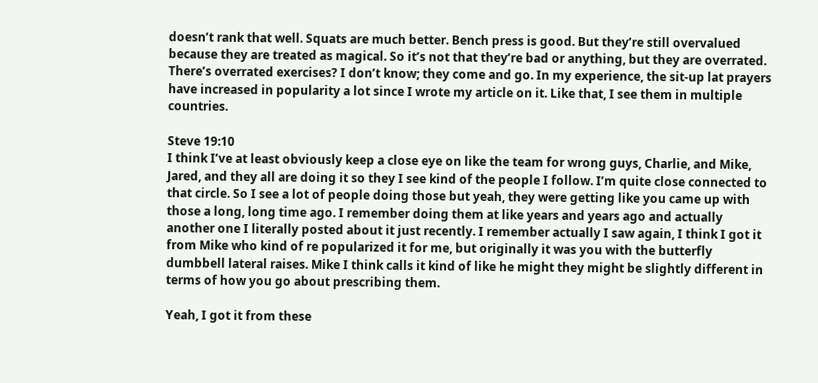doesn’t rank that well. Squats are much better. Bench press is good. But they’re still overvalued because they are treated as magical. So it’s not that they’re bad or anything, but they are overrated. There’s overrated exercises? I don’t know; they come and go. In my experience, the sit-up lat prayers have increased in popularity a lot since I wrote my article on it. Like that, I see them in multiple countries.

Steve 19:10
I think I’ve at least obviously keep a close eye on like the team for wrong guys, Charlie, and Mike, Jared, and they all are doing it so they I see kind of the people I follow. I’m quite close connected to that circle. So I see a lot of people doing those but yeah, they were getting like you came up with those a long, long time ago. I remember doing them at like years and years ago and actually another one I literally posted about it just recently. I remember actually I saw again, I think I got it from Mike who kind of re popularized it for me, but originally it was you with the butterfly dumbbell lateral raises. Mike I think calls it kind of like he might they might be slightly different in terms of how you go about prescribing them.

Yeah, I got it from these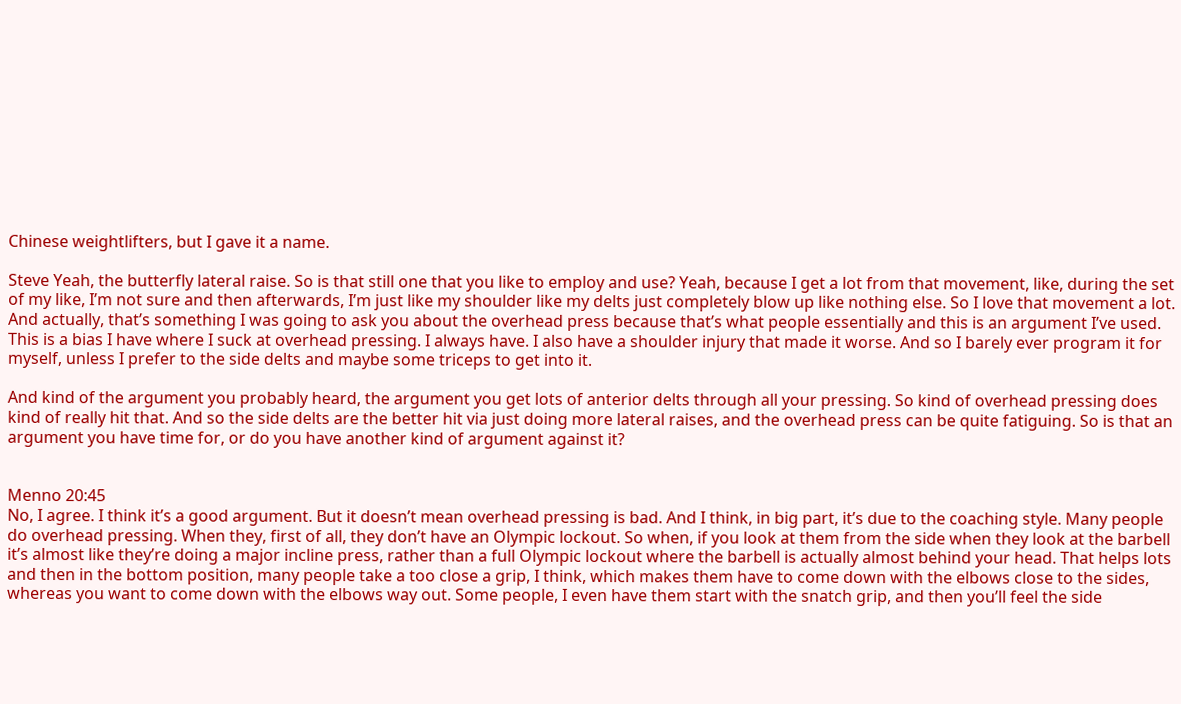Chinese weightlifters, but I gave it a name.

Steve Yeah, the butterfly lateral raise. So is that still one that you like to employ and use? Yeah, because I get a lot from that movement, like, during the set of my like, I’m not sure and then afterwards, I’m just like my shoulder like my delts just completely blow up like nothing else. So I love that movement a lot. And actually, that’s something I was going to ask you about the overhead press because that’s what people essentially and this is an argument I’ve used. This is a bias I have where I suck at overhead pressing. I always have. I also have a shoulder injury that made it worse. And so I barely ever program it for myself, unless I prefer to the side delts and maybe some triceps to get into it.

And kind of the argument you probably heard, the argument you get lots of anterior delts through all your pressing. So kind of overhead pressing does kind of really hit that. And so the side delts are the better hit via just doing more lateral raises, and the overhead press can be quite fatiguing. So is that an argument you have time for, or do you have another kind of argument against it?


Menno 20:45
No, I agree. I think it’s a good argument. But it doesn’t mean overhead pressing is bad. And I think, in big part, it’s due to the coaching style. Many people do overhead pressing. When they, first of all, they don’t have an Olympic lockout. So when, if you look at them from the side when they look at the barbell it’s almost like they’re doing a major incline press, rather than a full Olympic lockout where the barbell is actually almost behind your head. That helps lots and then in the bottom position, many people take a too close a grip, I think, which makes them have to come down with the elbows close to the sides, whereas you want to come down with the elbows way out. Some people, I even have them start with the snatch grip, and then you’ll feel the side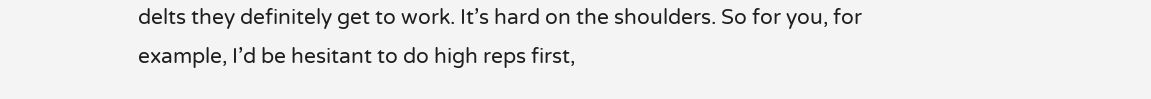delts they definitely get to work. It’s hard on the shoulders. So for you, for example, I’d be hesitant to do high reps first,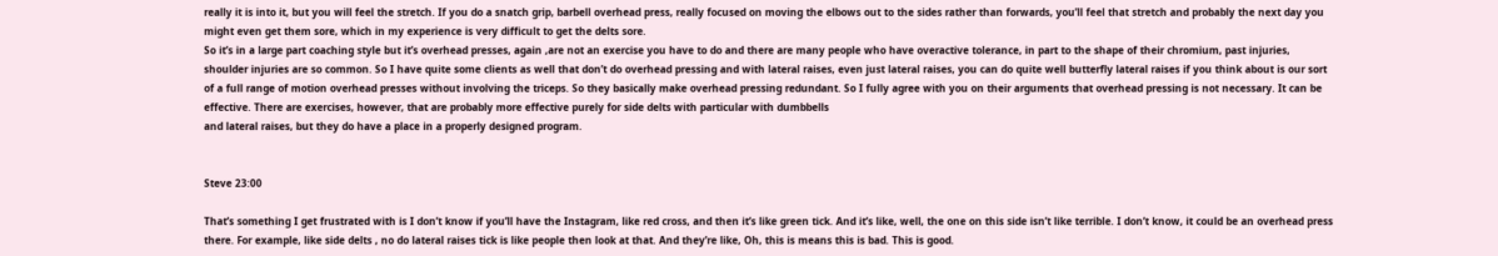really it is into it, but you will feel the stretch. If you do a snatch grip, barbell overhead press, really focused on moving the elbows out to the sides rather than forwards, you’ll feel that stretch and probably the next day you might even get them sore, which in my experience is very difficult to get the delts sore.
So it’s in a large part coaching style but it’s overhead presses, again ,are not an exercise you have to do and there are many people who have overactive tolerance, in part to the shape of their chromium, past injuries, shoulder injuries are so common. So I have quite some clients as well that don’t do overhead pressing and with lateral raises, even just lateral raises, you can do quite well butterfly lateral raises if you think about is our sort of a full range of motion overhead presses without involving the triceps. So they basically make overhead pressing redundant. So I fully agree with you on their arguments that overhead pressing is not necessary. It can be effective. There are exercises, however, that are probably more effective purely for side delts with particular with dumbbells
and lateral raises, but they do have a place in a properly designed program.


Steve 23:00

That’s something I get frustrated with is I don’t know if you’ll have the Instagram, like red cross, and then it’s like green tick. And it’s like, well, the one on this side isn’t like terrible. I don’t know, it could be an overhead press there. For example, like side delts , no do lateral raises tick is like people then look at that. And they’re like, Oh, this is means this is bad. This is good.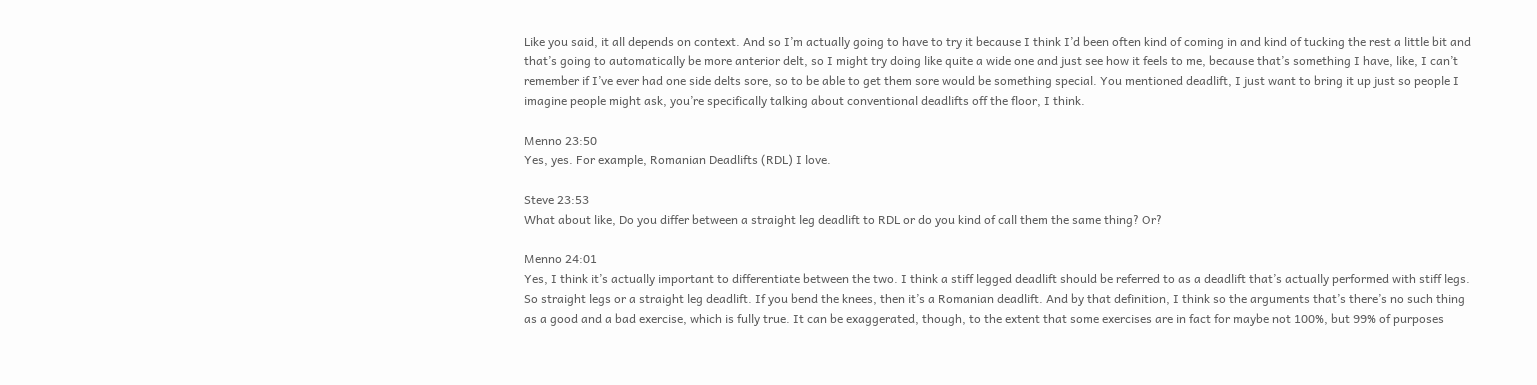Like you said, it all depends on context. And so I’m actually going to have to try it because I think I’d been often kind of coming in and kind of tucking the rest a little bit and that’s going to automatically be more anterior delt, so I might try doing like quite a wide one and just see how it feels to me, because that’s something I have, like, I can’t remember if I’ve ever had one side delts sore, so to be able to get them sore would be something special. You mentioned deadlift, I just want to bring it up just so people I imagine people might ask, you’re specifically talking about conventional deadlifts off the floor, I think.

Menno 23:50
Yes, yes. For example, Romanian Deadlifts (RDL) I love.

Steve 23:53
What about like, Do you differ between a straight leg deadlift to RDL or do you kind of call them the same thing? Or?

Menno 24:01
Yes, I think it’s actually important to differentiate between the two. I think a stiff legged deadlift should be referred to as a deadlift that’s actually performed with stiff legs. So straight legs or a straight leg deadlift. If you bend the knees, then it’s a Romanian deadlift. And by that definition, I think so the arguments that’s there’s no such thing as a good and a bad exercise, which is fully true. It can be exaggerated, though, to the extent that some exercises are in fact for maybe not 100%, but 99% of purposes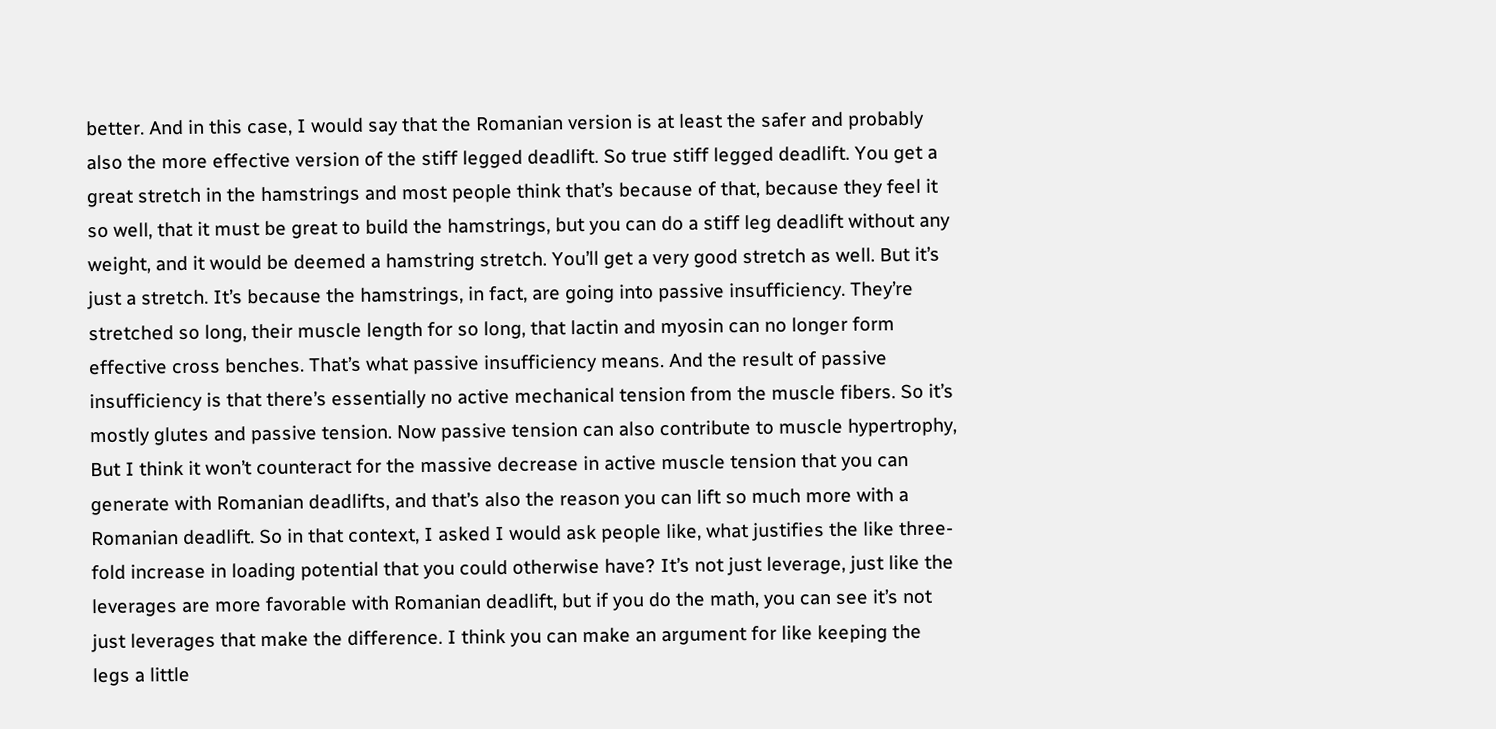better. And in this case, I would say that the Romanian version is at least the safer and probably also the more effective version of the stiff legged deadlift. So true stiff legged deadlift. You get a great stretch in the hamstrings and most people think that’s because of that, because they feel it so well, that it must be great to build the hamstrings, but you can do a stiff leg deadlift without any weight, and it would be deemed a hamstring stretch. You’ll get a very good stretch as well. But it’s just a stretch. It’s because the hamstrings, in fact, are going into passive insufficiency. They’re stretched so long, their muscle length for so long, that lactin and myosin can no longer form effective cross benches. That’s what passive insufficiency means. And the result of passive insufficiency is that there’s essentially no active mechanical tension from the muscle fibers. So it’s mostly glutes and passive tension. Now passive tension can also contribute to muscle hypertrophy, But I think it won’t counteract for the massive decrease in active muscle tension that you can generate with Romanian deadlifts, and that’s also the reason you can lift so much more with a Romanian deadlift. So in that context, I asked I would ask people like, what justifies the like three-fold increase in loading potential that you could otherwise have? It’s not just leverage, just like the leverages are more favorable with Romanian deadlift, but if you do the math, you can see it’s not just leverages that make the difference. I think you can make an argument for like keeping the legs a little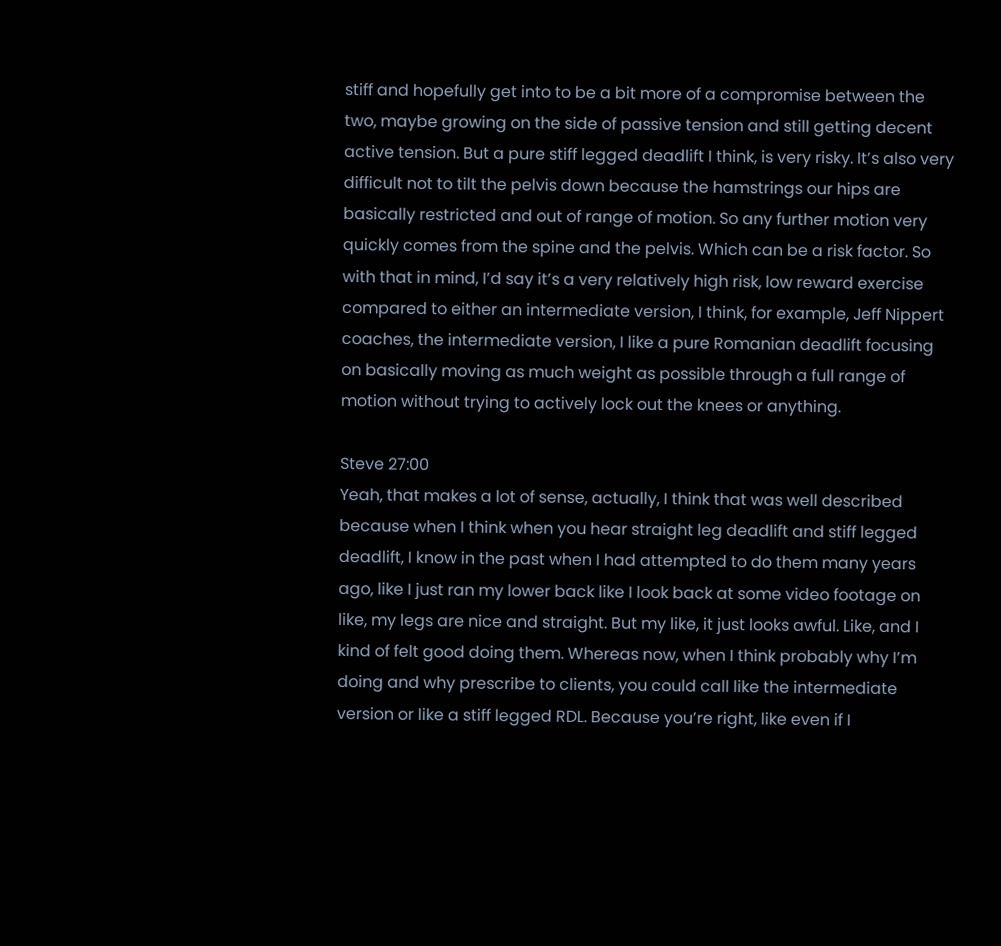stiff and hopefully get into to be a bit more of a compromise between the two, maybe growing on the side of passive tension and still getting decent active tension. But a pure stiff legged deadlift I think, is very risky. It’s also very difficult not to tilt the pelvis down because the hamstrings our hips are basically restricted and out of range of motion. So any further motion very quickly comes from the spine and the pelvis. Which can be a risk factor. So with that in mind, I’d say it’s a very relatively high risk, low reward exercise compared to either an intermediate version, I think, for example, Jeff Nippert coaches, the intermediate version, I like a pure Romanian deadlift focusing on basically moving as much weight as possible through a full range of motion without trying to actively lock out the knees or anything.

Steve 27:00
Yeah, that makes a lot of sense, actually, I think that was well described because when I think when you hear straight leg deadlift and stiff legged deadlift, I know in the past when I had attempted to do them many years ago, like I just ran my lower back like I look back at some video footage on like, my legs are nice and straight. But my like, it just looks awful. Like, and I kind of felt good doing them. Whereas now, when I think probably why I’m doing and why prescribe to clients, you could call like the intermediate version or like a stiff legged RDL. Because you’re right, like even if I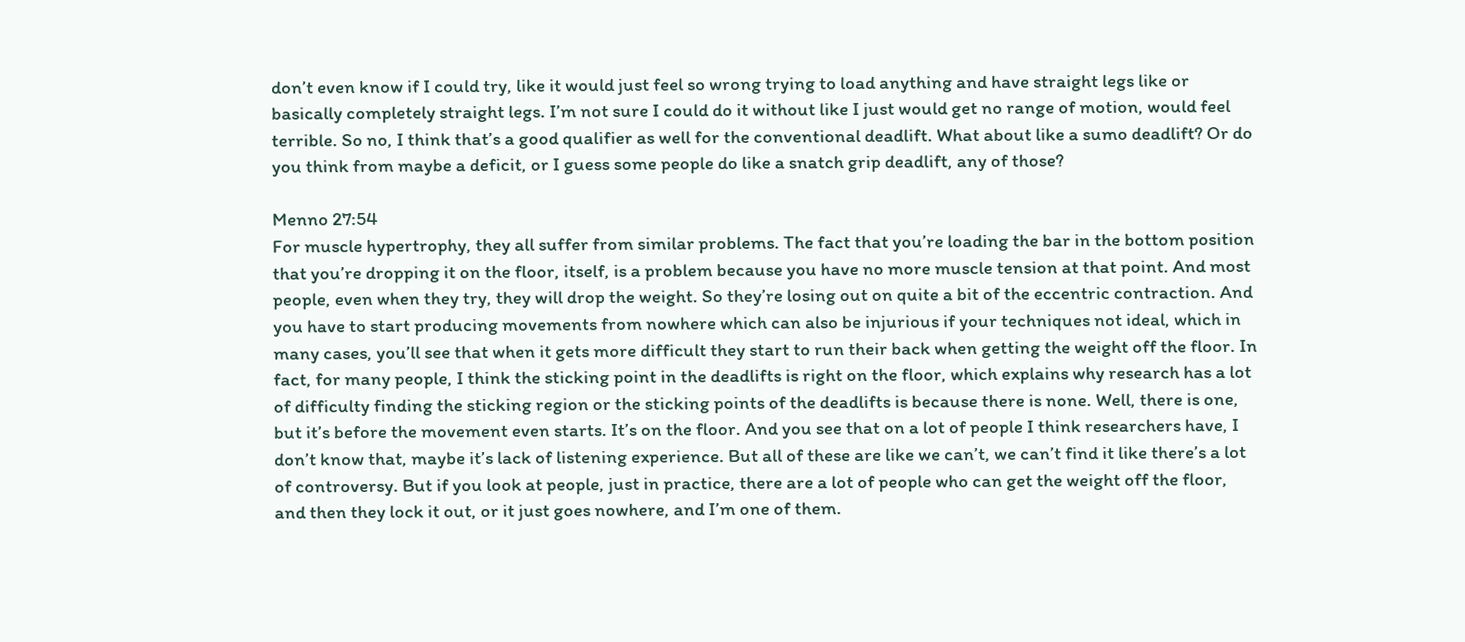don’t even know if I could try, like it would just feel so wrong trying to load anything and have straight legs like or basically completely straight legs. I’m not sure I could do it without like I just would get no range of motion, would feel terrible. So no, I think that’s a good qualifier as well for the conventional deadlift. What about like a sumo deadlift? Or do you think from maybe a deficit, or I guess some people do like a snatch grip deadlift, any of those?

Menno 27:54
For muscle hypertrophy, they all suffer from similar problems. The fact that you’re loading the bar in the bottom position that you’re dropping it on the floor, itself, is a problem because you have no more muscle tension at that point. And most people, even when they try, they will drop the weight. So they’re losing out on quite a bit of the eccentric contraction. And you have to start producing movements from nowhere which can also be injurious if your techniques not ideal, which in many cases, you’ll see that when it gets more difficult they start to run their back when getting the weight off the floor. In fact, for many people, I think the sticking point in the deadlifts is right on the floor, which explains why research has a lot of difficulty finding the sticking region or the sticking points of the deadlifts is because there is none. Well, there is one, but it’s before the movement even starts. It’s on the floor. And you see that on a lot of people I think researchers have, I don’t know that, maybe it’s lack of listening experience. But all of these are like we can’t, we can’t find it like there’s a lot of controversy. But if you look at people, just in practice, there are a lot of people who can get the weight off the floor, and then they lock it out, or it just goes nowhere, and I’m one of them.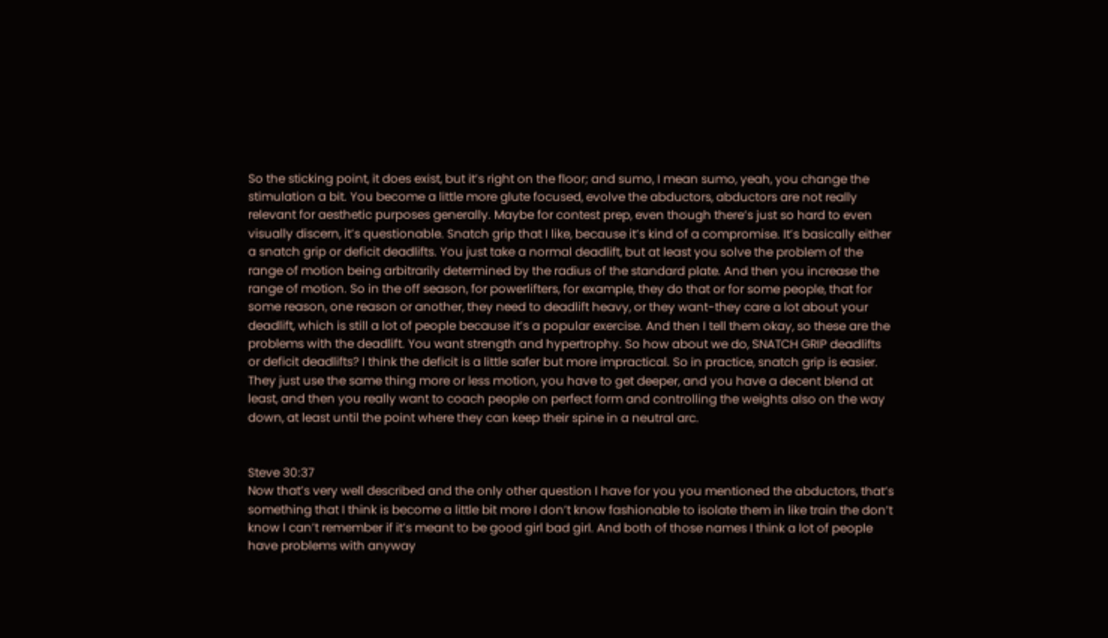So the sticking point, it does exist, but it’s right on the floor; and sumo, I mean sumo, yeah, you change the stimulation a bit. You become a little more glute focused, evolve the abductors, abductors are not really relevant for aesthetic purposes generally. Maybe for contest prep, even though there’s just so hard to even visually discern, it’s questionable. Snatch grip that I like, because it’s kind of a compromise. It’s basically either a snatch grip or deficit deadlifts. You just take a normal deadlift, but at least you solve the problem of the range of motion being arbitrarily determined by the radius of the standard plate. And then you increase the range of motion. So in the off season, for powerlifters, for example, they do that or for some people, that for some reason, one reason or another, they need to deadlift heavy, or they want-they care a lot about your deadlift, which is still a lot of people because it’s a popular exercise. And then I tell them okay, so these are the problems with the deadlift. You want strength and hypertrophy. So how about we do, SNATCH GRIP deadlifts or deficit deadlifts? I think the deficit is a little safer but more impractical. So in practice, snatch grip is easier. They just use the same thing more or less motion, you have to get deeper, and you have a decent blend at least, and then you really want to coach people on perfect form and controlling the weights also on the way down, at least until the point where they can keep their spine in a neutral arc.


Steve 30:37
Now that’s very well described and the only other question I have for you you mentioned the abductors, that’s something that I think is become a little bit more I don’t know fashionable to isolate them in like train the don’t know I can’t remember if it’s meant to be good girl bad girl. And both of those names I think a lot of people have problems with anyway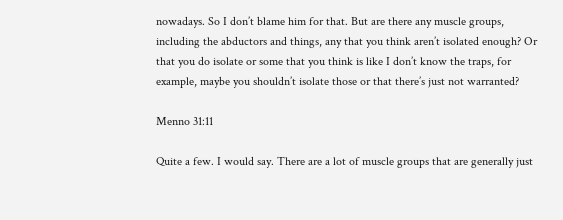nowadays. So I don’t blame him for that. But are there any muscle groups, including the abductors and things, any that you think aren’t isolated enough? Or that you do isolate or some that you think is like I don’t know the traps, for example, maybe you shouldn’t isolate those or that there’s just not warranted?

Menno 31:11

Quite a few. I would say. There are a lot of muscle groups that are generally just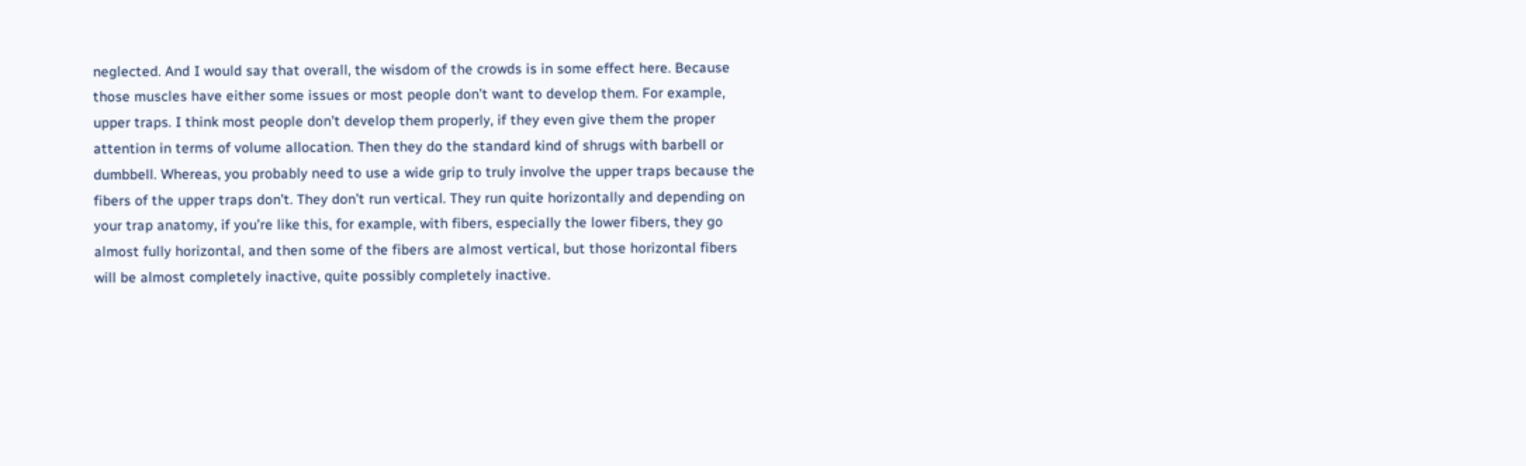neglected. And I would say that overall, the wisdom of the crowds is in some effect here. Because those muscles have either some issues or most people don’t want to develop them. For example, upper traps. I think most people don’t develop them properly, if they even give them the proper attention in terms of volume allocation. Then they do the standard kind of shrugs with barbell or dumbbell. Whereas, you probably need to use a wide grip to truly involve the upper traps because the fibers of the upper traps don’t. They don’t run vertical. They run quite horizontally and depending on your trap anatomy, if you’re like this, for example, with fibers, especially the lower fibers, they go almost fully horizontal, and then some of the fibers are almost vertical, but those horizontal fibers will be almost completely inactive, quite possibly completely inactive.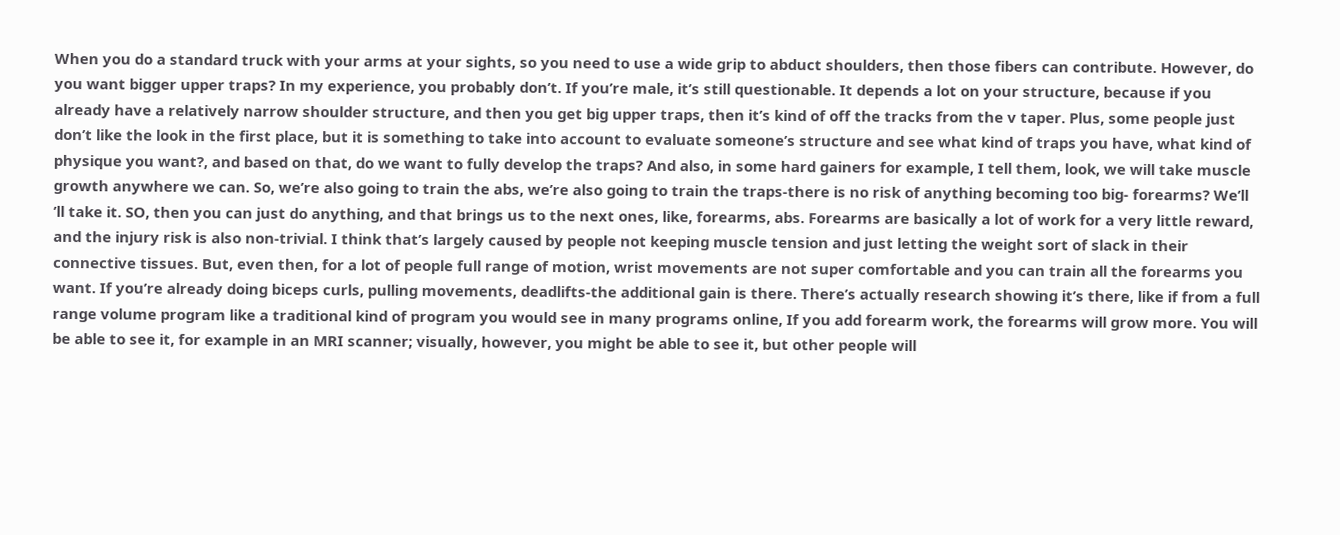When you do a standard truck with your arms at your sights, so you need to use a wide grip to abduct shoulders, then those fibers can contribute. However, do you want bigger upper traps? In my experience, you probably don’t. If you’re male, it’s still questionable. It depends a lot on your structure, because if you already have a relatively narrow shoulder structure, and then you get big upper traps, then it’s kind of off the tracks from the v taper. Plus, some people just don’t like the look in the first place, but it is something to take into account to evaluate someone’s structure and see what kind of traps you have, what kind of physique you want?, and based on that, do we want to fully develop the traps? And also, in some hard gainers for example, I tell them, look, we will take muscle growth anywhere we can. So, we’re also going to train the abs, we’re also going to train the traps-there is no risk of anything becoming too big- forearms? We’ll ’ll take it. SO, then you can just do anything, and that brings us to the next ones, like, forearms, abs. Forearms are basically a lot of work for a very little reward, and the injury risk is also non-trivial. I think that’s largely caused by people not keeping muscle tension and just letting the weight sort of slack in their connective tissues. But, even then, for a lot of people full range of motion, wrist movements are not super comfortable and you can train all the forearms you want. If you’re already doing biceps curls, pulling movements, deadlifts-the additional gain is there. There’s actually research showing it’s there, like if from a full range volume program like a traditional kind of program you would see in many programs online, If you add forearm work, the forearms will grow more. You will be able to see it, for example in an MRI scanner; visually, however, you might be able to see it, but other people will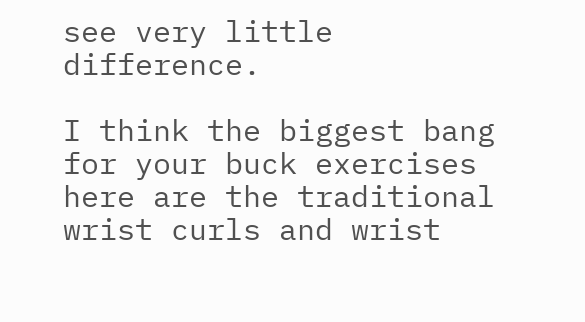see very little difference.

I think the biggest bang for your buck exercises here are the traditional wrist curls and wrist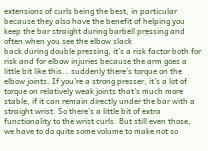extensions of curls being the best, in particular because they also have the benefit of helping you keep the bar straight during barbell pressing and often when you see the elbow slack
back during double pressing, it’s a risk factor both for risk and for elbow injuries because the arm goes a little bit like this… suddenly there’s torque on the elbow joints. If you’re a strong presser, it’s a lot of torque on relatively weak joints that’s much more stable, if it can remain directly under the bar with a straight wrist. So there’s a little bit of extra functionality to the wrist curls. But still even those, we have to do quite some volume to make not so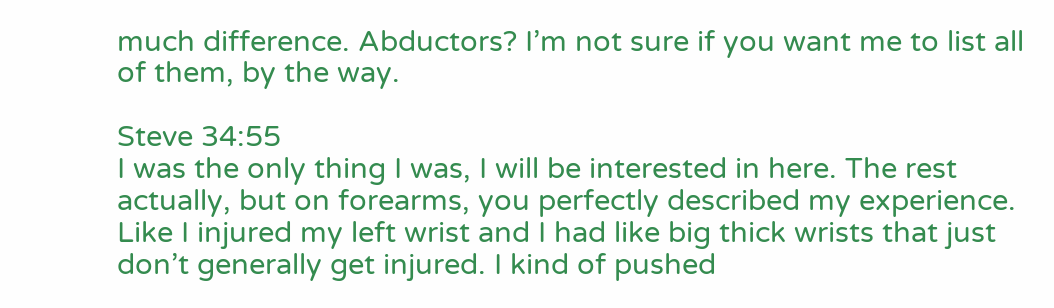much difference. Abductors? I’m not sure if you want me to list all of them, by the way.

Steve 34:55
I was the only thing I was, I will be interested in here. The rest actually, but on forearms, you perfectly described my experience. Like I injured my left wrist and I had like big thick wrists that just don’t generally get injured. I kind of pushed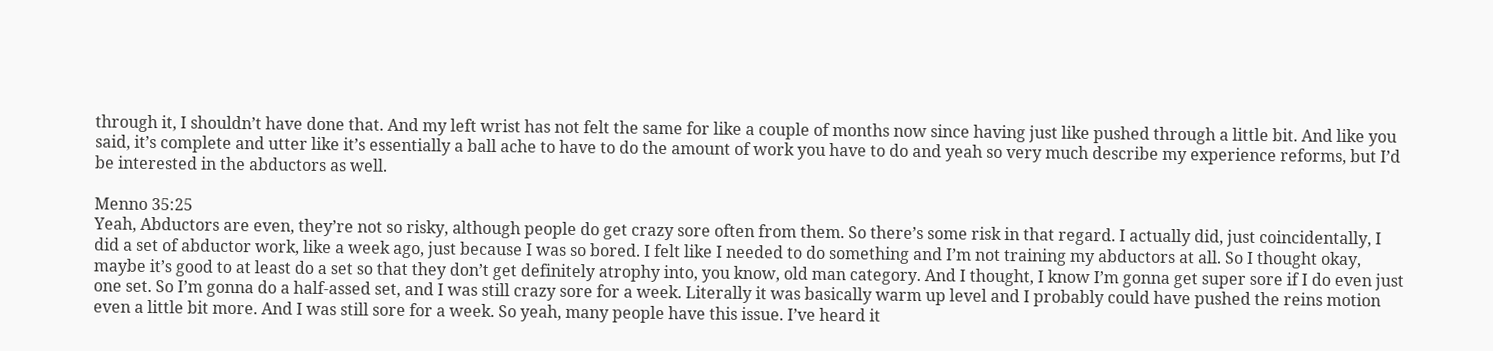through it, I shouldn’t have done that. And my left wrist has not felt the same for like a couple of months now since having just like pushed through a little bit. And like you said, it’s complete and utter like it’s essentially a ball ache to have to do the amount of work you have to do and yeah so very much describe my experience reforms, but I’d be interested in the abductors as well.

Menno 35:25
Yeah, Abductors are even, they’re not so risky, although people do get crazy sore often from them. So there’s some risk in that regard. I actually did, just coincidentally, I did a set of abductor work, like a week ago, just because I was so bored. I felt like I needed to do something and I’m not training my abductors at all. So I thought okay, maybe it’s good to at least do a set so that they don’t get definitely atrophy into, you know, old man category. And I thought, I know I’m gonna get super sore if I do even just one set. So I’m gonna do a half-assed set, and I was still crazy sore for a week. Literally it was basically warm up level and I probably could have pushed the reins motion even a little bit more. And I was still sore for a week. So yeah, many people have this issue. I’ve heard it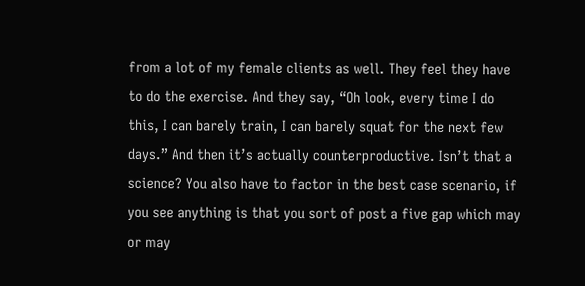from a lot of my female clients as well. They feel they have to do the exercise. And they say, “Oh look, every time I do this, I can barely train, I can barely squat for the next few days.” And then it’s actually counterproductive. Isn’t that a science? You also have to factor in the best case scenario, if you see anything is that you sort of post a five gap which may or may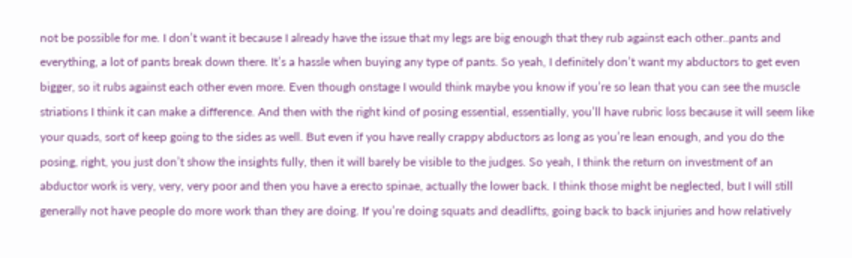not be possible for me. I don’t want it because I already have the issue that my legs are big enough that they rub against each other..pants and everything, a lot of pants break down there. It’s a hassle when buying any type of pants. So yeah, I definitely don’t want my abductors to get even bigger, so it rubs against each other even more. Even though onstage I would think maybe you know if you’re so lean that you can see the muscle striations I think it can make a difference. And then with the right kind of posing essential, essentially, you’ll have rubric loss because it will seem like your quads, sort of keep going to the sides as well. But even if you have really crappy abductors as long as you’re lean enough, and you do the posing, right, you just don’t show the insights fully, then it will barely be visible to the judges. So yeah, I think the return on investment of an abductor work is very, very, very poor and then you have a erecto spinae, actually the lower back. I think those might be neglected, but I will still generally not have people do more work than they are doing. If you’re doing squats and deadlifts, going back to back injuries and how relatively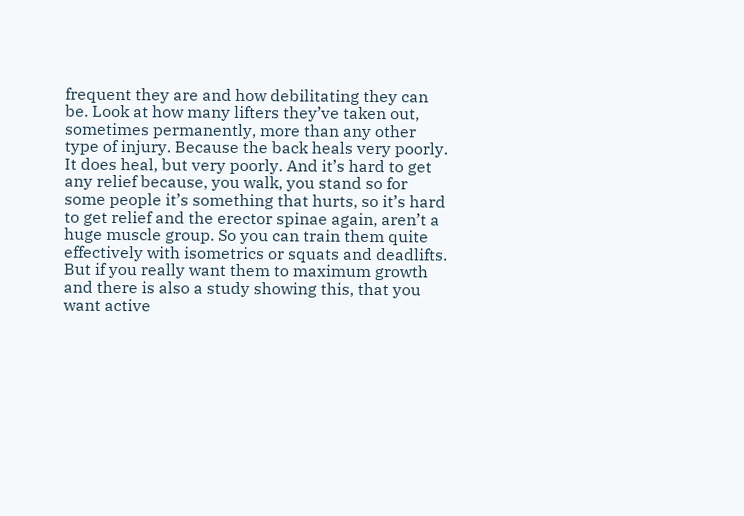frequent they are and how debilitating they can be. Look at how many lifters they’ve taken out, sometimes permanently, more than any other type of injury. Because the back heals very poorly. It does heal, but very poorly. And it’s hard to get any relief because, you walk, you stand so for some people it’s something that hurts, so it’s hard to get relief and the erector spinae again, aren’t a huge muscle group. So you can train them quite effectively with isometrics or squats and deadlifts. But if you really want them to maximum growth and there is also a study showing this, that you want active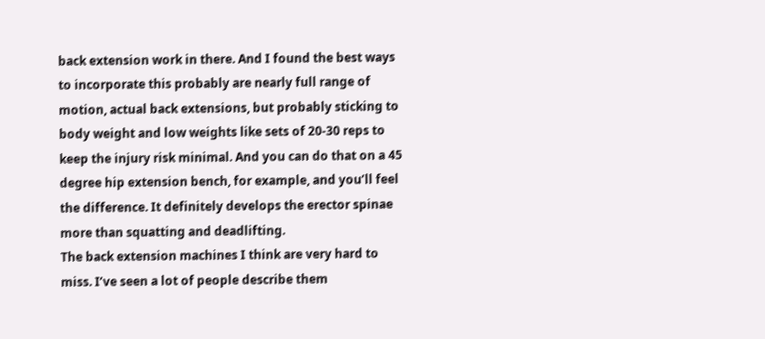back extension work in there. And I found the best ways to incorporate this probably are nearly full range of motion, actual back extensions, but probably sticking to body weight and low weights like sets of 20-30 reps to keep the injury risk minimal. And you can do that on a 45 degree hip extension bench, for example, and you’ll feel the difference. It definitely develops the erector spinae more than squatting and deadlifting.
The back extension machines I think are very hard to miss. I’ve seen a lot of people describe them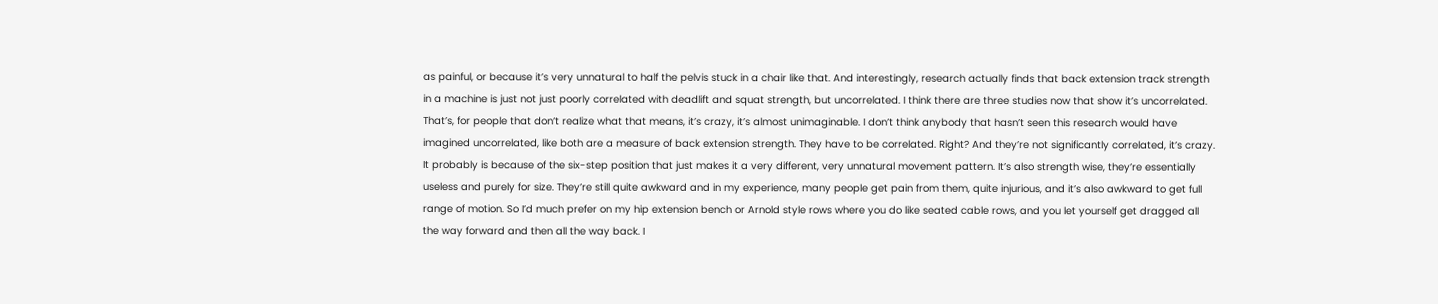as painful, or because it’s very unnatural to half the pelvis stuck in a chair like that. And interestingly, research actually finds that back extension track strength in a machine is just not just poorly correlated with deadlift and squat strength, but uncorrelated. I think there are three studies now that show it’s uncorrelated. That’s, for people that don’t realize what that means, it’s crazy, it’s almost unimaginable. I don’t think anybody that hasn’t seen this research would have imagined uncorrelated, like both are a measure of back extension strength. They have to be correlated. Right? And they’re not significantly correlated, it’s crazy. It probably is because of the six-step position that just makes it a very different, very unnatural movement pattern. It’s also strength wise, they’re essentially useless and purely for size. They’re still quite awkward and in my experience, many people get pain from them, quite injurious, and it’s also awkward to get full range of motion. So I’d much prefer on my hip extension bench or Arnold style rows where you do like seated cable rows, and you let yourself get dragged all the way forward and then all the way back. I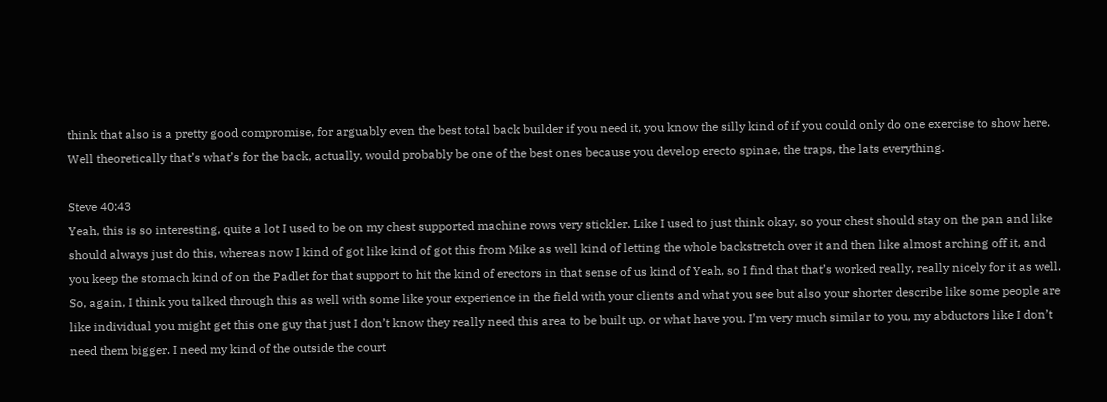think that also is a pretty good compromise, for arguably even the best total back builder if you need it, you know the silly kind of if you could only do one exercise to show here. Well theoretically that’s what’s for the back, actually, would probably be one of the best ones because you develop erecto spinae, the traps, the lats everything.

Steve 40:43
Yeah, this is so interesting, quite a lot I used to be on my chest supported machine rows very stickler. Like I used to just think okay, so your chest should stay on the pan and like should always just do this, whereas now I kind of got like kind of got this from Mike as well kind of letting the whole backstretch over it and then like almost arching off it, and you keep the stomach kind of on the Padlet for that support to hit the kind of erectors in that sense of us kind of Yeah, so I find that that’s worked really, really nicely for it as well. So, again, I think you talked through this as well with some like your experience in the field with your clients and what you see but also your shorter describe like some people are like individual you might get this one guy that just I don’t know they really need this area to be built up. or what have you. I’m very much similar to you, my abductors like I don’t need them bigger. I need my kind of the outside the court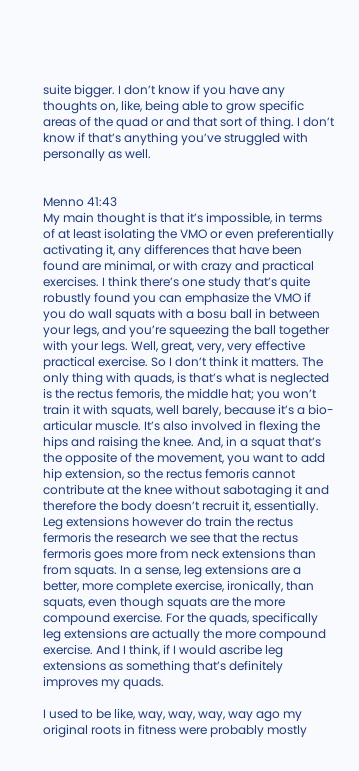suite bigger. I don’t know if you have any thoughts on, like, being able to grow specific areas of the quad or and that sort of thing. I don’t know if that’s anything you’ve struggled with personally as well.


Menno 41:43
My main thought is that it’s impossible, in terms of at least isolating the VMO or even preferentially activating it, any differences that have been found are minimal, or with crazy and practical exercises. I think there’s one study that’s quite robustly found you can emphasize the VMO if you do wall squats with a bosu ball in between your legs, and you’re squeezing the ball together with your legs. Well, great, very, very effective practical exercise. So I don’t think it matters. The only thing with quads, is that’s what is neglected is the rectus femoris, the middle hat; you won’t train it with squats, well barely, because it’s a bio-articular muscle. It’s also involved in flexing the hips and raising the knee. And, in a squat that’s the opposite of the movement, you want to add hip extension, so the rectus femoris cannot contribute at the knee without sabotaging it and therefore the body doesn’t recruit it, essentially. Leg extensions however do train the rectus fermoris the research we see that the rectus fermoris goes more from neck extensions than from squats. In a sense, leg extensions are a better, more complete exercise, ironically, than squats, even though squats are the more compound exercise. For the quads, specifically leg extensions are actually the more compound exercise. And I think, if I would ascribe leg extensions as something that’s definitely improves my quads.

I used to be like, way, way, way, way ago my original roots in fitness were probably mostly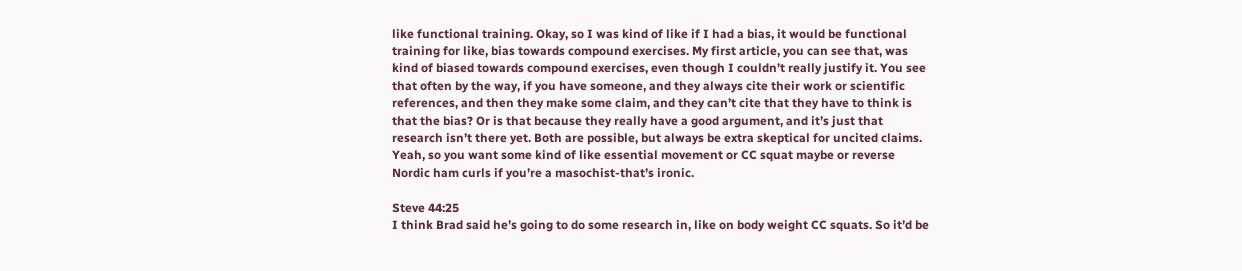like functional training. Okay, so I was kind of like if I had a bias, it would be functional training for like, bias towards compound exercises. My first article, you can see that, was kind of biased towards compound exercises, even though I couldn’t really justify it. You see that often by the way, if you have someone, and they always cite their work or scientific references, and then they make some claim, and they can’t cite that they have to think is that the bias? Or is that because they really have a good argument, and it’s just that research isn’t there yet. Both are possible, but always be extra skeptical for uncited claims. Yeah, so you want some kind of like essential movement or CC squat maybe or reverse Nordic ham curls if you’re a masochist-that’s ironic.

Steve 44:25
I think Brad said he’s going to do some research in, like on body weight CC squats. So it’d be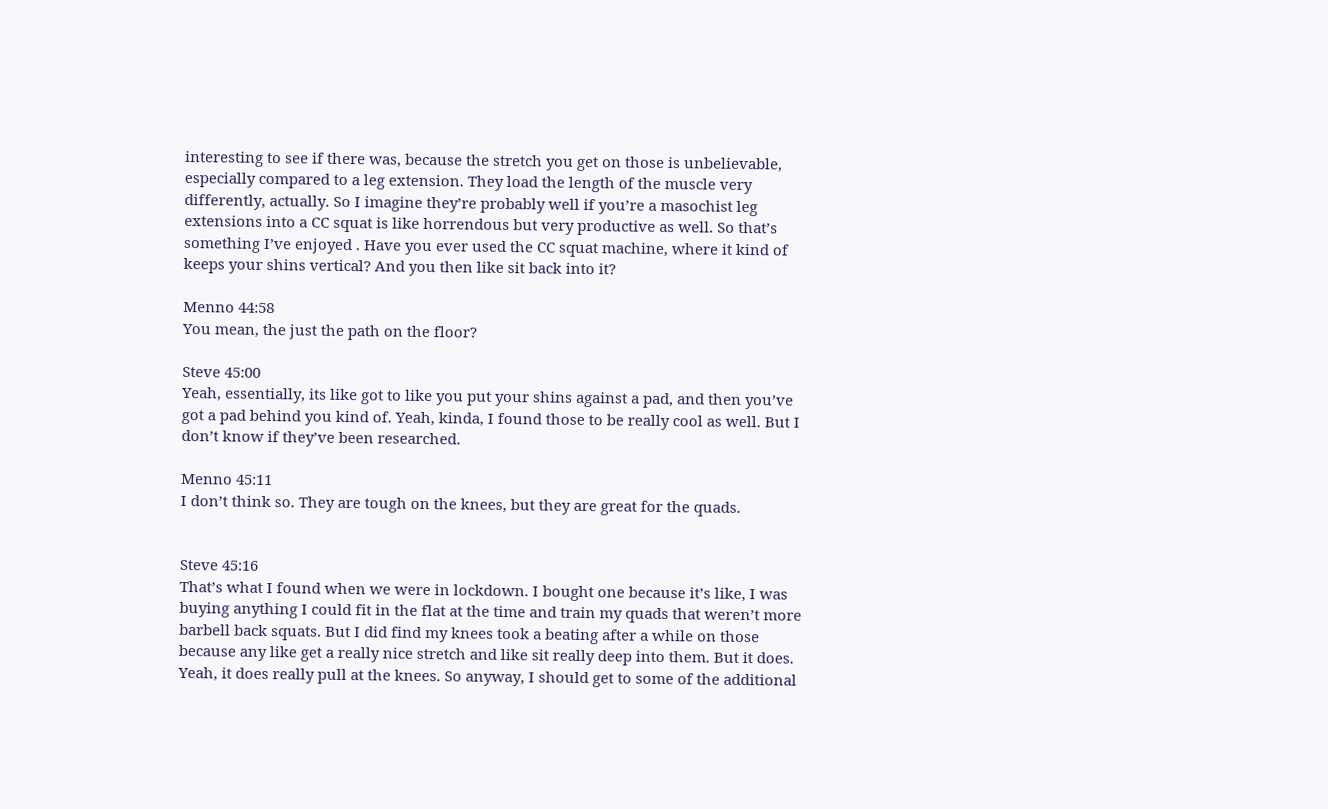interesting to see if there was, because the stretch you get on those is unbelievable, especially compared to a leg extension. They load the length of the muscle very differently, actually. So I imagine they’re probably well if you’re a masochist leg extensions into a CC squat is like horrendous but very productive as well. So that’s something I’ve enjoyed . Have you ever used the CC squat machine, where it kind of keeps your shins vertical? And you then like sit back into it?

Menno 44:58
You mean, the just the path on the floor?

Steve 45:00
Yeah, essentially, its like got to like you put your shins against a pad, and then you’ve got a pad behind you kind of. Yeah, kinda, I found those to be really cool as well. But I don’t know if they’ve been researched.

Menno 45:11
I don’t think so. They are tough on the knees, but they are great for the quads.


Steve 45:16
That’s what I found when we were in lockdown. I bought one because it’s like, I was buying anything I could fit in the flat at the time and train my quads that weren’t more barbell back squats. But I did find my knees took a beating after a while on those because any like get a really nice stretch and like sit really deep into them. But it does. Yeah, it does really pull at the knees. So anyway, I should get to some of the additional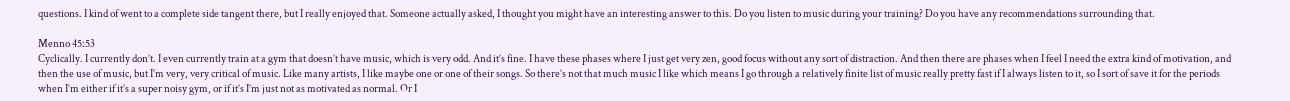questions. I kind of went to a complete side tangent there, but I really enjoyed that. Someone actually asked, I thought you might have an interesting answer to this. Do you listen to music during your training? Do you have any recommendations surrounding that.

Menno 45:53
Cyclically. I currently don’t. I even currently train at a gym that doesn’t have music, which is very odd. And it’s fine. I have these phases where I just get very zen, good focus without any sort of distraction. And then there are phases when I feel I need the extra kind of motivation, and then the use of music, but I’m very, very critical of music. Like many artists, I like maybe one or one of their songs. So there’s not that much music I like which means I go through a relatively finite list of music really pretty fast if I always listen to it, so I sort of save it for the periods when I’m either if it’s a super noisy gym, or if it’s I’m just not as motivated as normal. Or I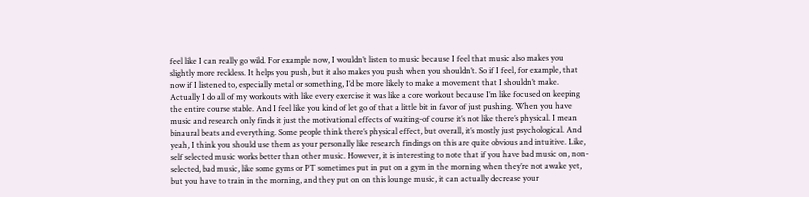feel like I can really go wild. For example now, I wouldn’t listen to music because I feel that music also makes you slightly more reckless. It helps you push, but it also makes you push when you shouldn’t. So if I feel, for example, that now if I listened to, especially metal or something, I’d be more likely to make a movement that I shouldn’t make. Actually I do all of my workouts with like every exercise it was like a core workout because I’m like focused on keeping the entire course stable. And I feel like you kind of let go of that a little bit in favor of just pushing. When you have music and research only finds it just the motivational effects of waiting-of course it’s not like there’s physical. I mean binaural beats and everything. Some people think there’s physical effect, but overall, it’s mostly just psychological. And yeah, I think you should use them as your personally like research findings on this are quite obvious and intuitive. Like, self selected music works better than other music. However, it is interesting to note that if you have bad music on, non-selected, bad music, like some gyms or PT sometimes put in put on a gym in the morning when they’re not awake yet, but you have to train in the morning, and they put on on this lounge music, it can actually decrease your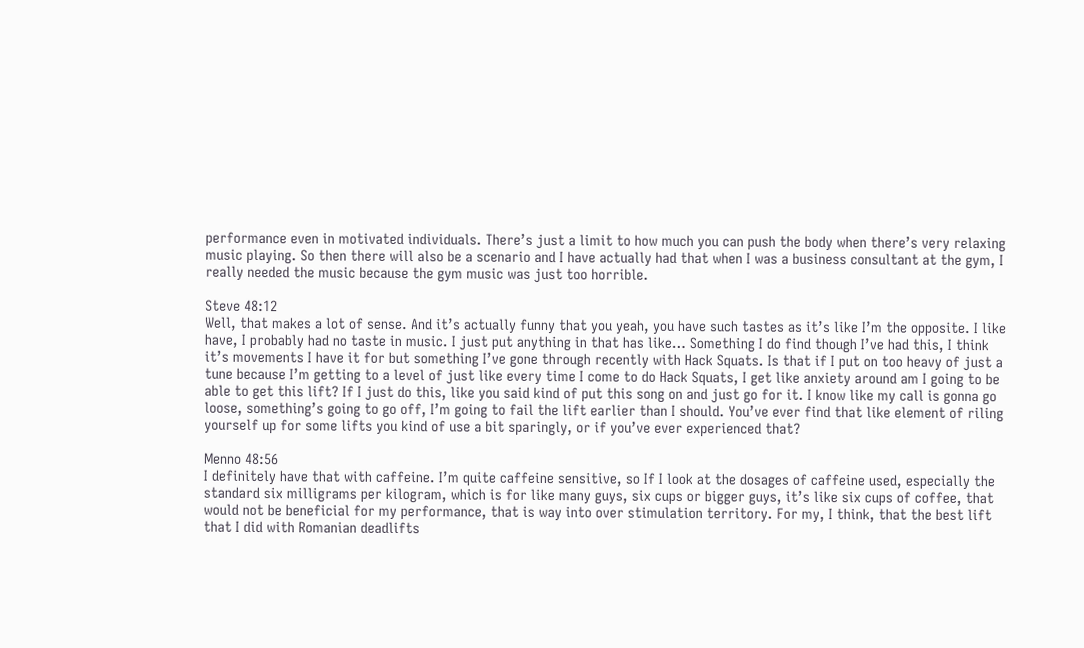performance even in motivated individuals. There’s just a limit to how much you can push the body when there’s very relaxing music playing. So then there will also be a scenario and I have actually had that when I was a business consultant at the gym, I really needed the music because the gym music was just too horrible.

Steve 48:12
Well, that makes a lot of sense. And it’s actually funny that you yeah, you have such tastes as it’s like I’m the opposite. I like have, I probably had no taste in music. I just put anything in that has like… Something I do find though I’ve had this, I think it’s movements I have it for but something I’ve gone through recently with Hack Squats. Is that if I put on too heavy of just a tune because I’m getting to a level of just like every time I come to do Hack Squats, I get like anxiety around am I going to be able to get this lift? If I just do this, like you said kind of put this song on and just go for it. I know like my call is gonna go loose, something’s going to go off, I’m going to fail the lift earlier than I should. You’ve ever find that like element of riling yourself up for some lifts you kind of use a bit sparingly, or if you’ve ever experienced that?

Menno 48:56
I definitely have that with caffeine. I’m quite caffeine sensitive, so If I look at the dosages of caffeine used, especially the standard six milligrams per kilogram, which is for like many guys, six cups or bigger guys, it’s like six cups of coffee, that would not be beneficial for my performance, that is way into over stimulation territory. For my, I think, that the best lift that I did with Romanian deadlifts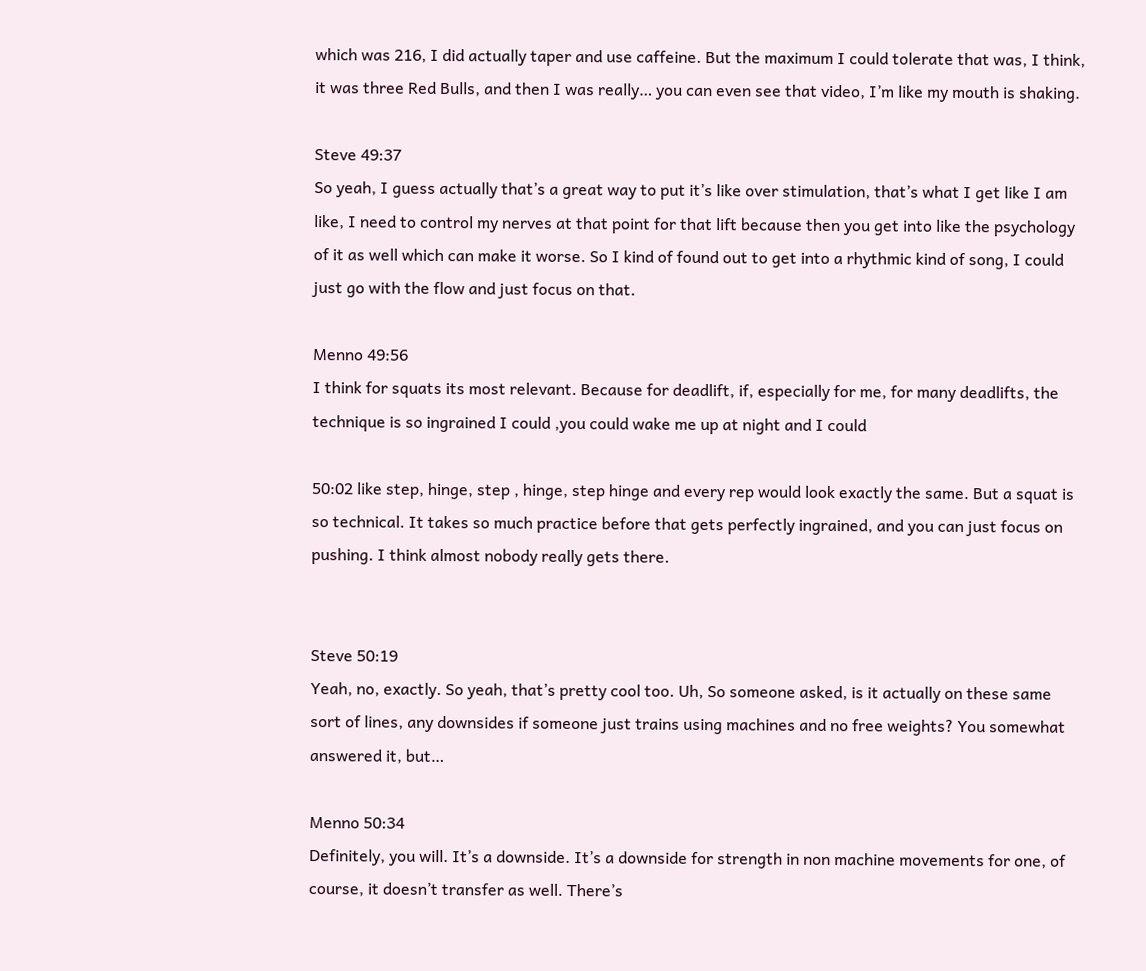which was 216, I did actually taper and use caffeine. But the maximum I could tolerate that was, I think, it was three Red Bulls, and then I was really… you can even see that video, I’m like my mouth is shaking.

Steve 49:37
So yeah, I guess actually that’s a great way to put it’s like over stimulation, that’s what I get like I am like, I need to control my nerves at that point for that lift because then you get into like the psychology of it as well which can make it worse. So I kind of found out to get into a rhythmic kind of song, I could just go with the flow and just focus on that.

Menno 49:56
I think for squats its most relevant. Because for deadlift, if, especially for me, for many deadlifts, the technique is so ingrained I could ,you could wake me up at night and I could

50:02 like step, hinge, step , hinge, step hinge and every rep would look exactly the same. But a squat is so technical. It takes so much practice before that gets perfectly ingrained, and you can just focus on pushing. I think almost nobody really gets there.


Steve 50:19
Yeah, no, exactly. So yeah, that’s pretty cool too. Uh, So someone asked, is it actually on these same sort of lines, any downsides if someone just trains using machines and no free weights? You somewhat answered it, but…

Menno 50:34
Definitely, you will. It’s a downside. It’s a downside for strength in non machine movements for one, of course, it doesn’t transfer as well. There’s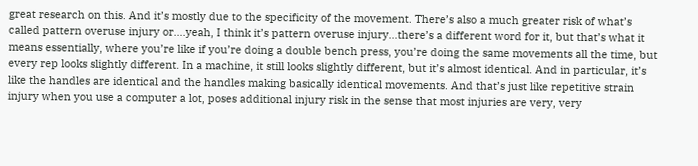great research on this. And it’s mostly due to the specificity of the movement. There’s also a much greater risk of what’s called pattern overuse injury or….yeah, I think it’s pattern overuse injury…there’s a different word for it, but that’s what it means essentially, where you’re like if you’re doing a double bench press, you’re doing the same movements all the time, but every rep looks slightly different. In a machine, it still looks slightly different, but it’s almost identical. And in particular, it’s like the handles are identical and the handles making basically identical movements. And that’s just like repetitive strain injury when you use a computer a lot, poses additional injury risk in the sense that most injuries are very, very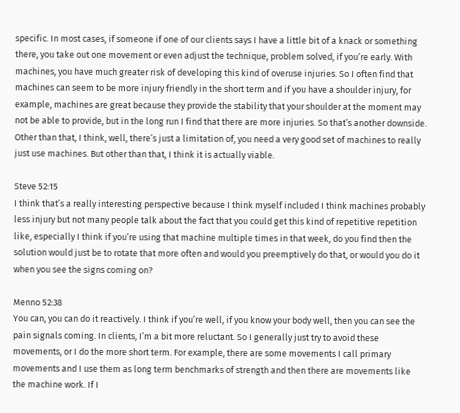specific. In most cases, if someone if one of our clients says I have a little bit of a knack or something there, you take out one movement or even adjust the technique, problem solved, if you’re early. With machines, you have much greater risk of developing this kind of overuse injuries. So I often find that machines can seem to be more injury friendly in the short term and if you have a shoulder injury, for example, machines are great because they provide the stability that your shoulder at the moment may not be able to provide, but in the long run I find that there are more injuries. So that’s another downside. Other than that, I think, well, there’s just a limitation of, you need a very good set of machines to really just use machines. But other than that, I think it is actually viable.

Steve 52:15
I think that’s a really interesting perspective because I think myself included I think machines probably less injury but not many people talk about the fact that you could get this kind of repetitive repetition like, especially I think if you’re using that machine multiple times in that week, do you find then the solution would just be to rotate that more often and would you preemptively do that, or would you do it when you see the signs coming on?

Menno 52:38
You can, you can do it reactively. I think if you’re well, if you know your body well, then you can see the pain signals coming. In clients, I’m a bit more reluctant. So I generally just try to avoid these movements, or I do the more short term. For example, there are some movements I call primary movements and I use them as long term benchmarks of strength and then there are movements like the machine work. If I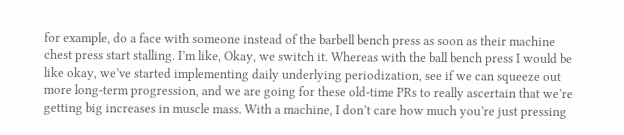for example, do a face with someone instead of the barbell bench press as soon as their machine chest press start stalling. I’m like, Okay, we switch it. Whereas with the ball bench press I would be like okay, we’ve started implementing daily underlying periodization, see if we can squeeze out more long-term progression, and we are going for these old-time PRs to really ascertain that we’re getting big increases in muscle mass. With a machine, I don’t care how much you’re just pressing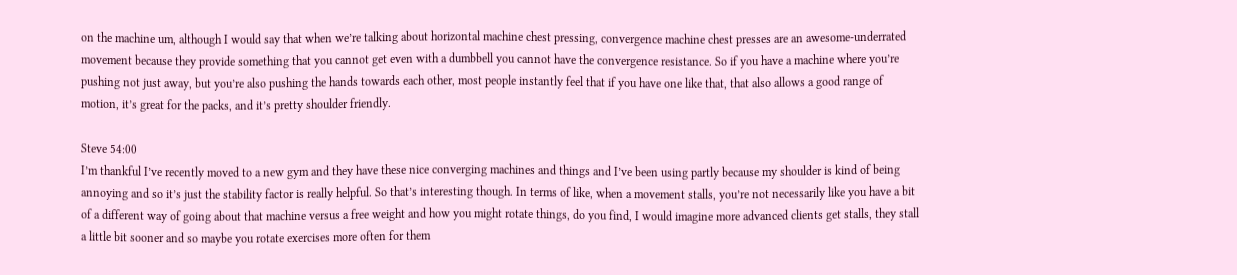on the machine um, although I would say that when we’re talking about horizontal machine chest pressing, convergence machine chest presses are an awesome-underrated movement because they provide something that you cannot get even with a dumbbell you cannot have the convergence resistance. So if you have a machine where you’re pushing not just away, but you’re also pushing the hands towards each other, most people instantly feel that if you have one like that, that also allows a good range of motion, it’s great for the packs, and it’s pretty shoulder friendly.

Steve 54:00
I’m thankful I’ve recently moved to a new gym and they have these nice converging machines and things and I’ve been using partly because my shoulder is kind of being annoying and so it’s just the stability factor is really helpful. So that’s interesting though. In terms of like, when a movement stalls, you’re not necessarily like you have a bit of a different way of going about that machine versus a free weight and how you might rotate things, do you find, I would imagine more advanced clients get stalls, they stall a little bit sooner and so maybe you rotate exercises more often for them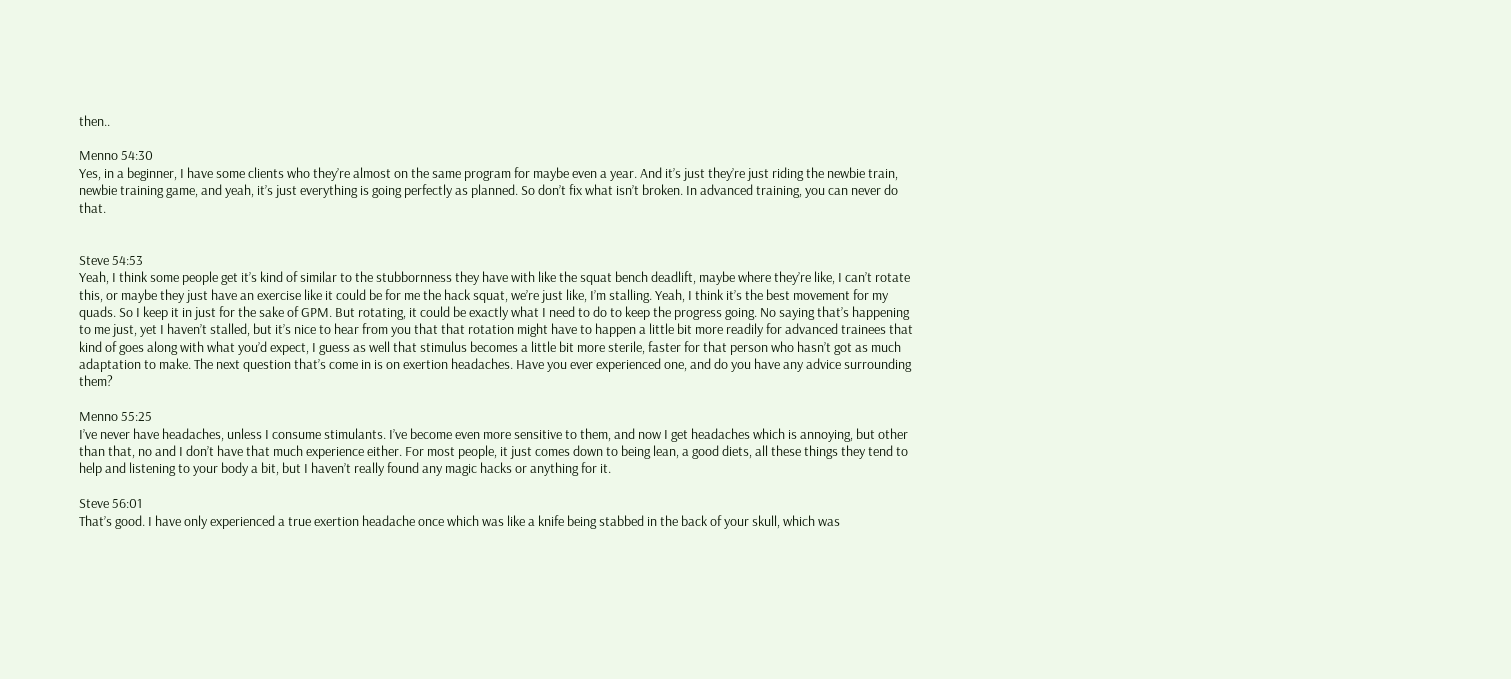then..

Menno 54:30
Yes, in a beginner, I have some clients who they’re almost on the same program for maybe even a year. And it’s just they’re just riding the newbie train, newbie training game, and yeah, it’s just everything is going perfectly as planned. So don’t fix what isn’t broken. In advanced training, you can never do that.


Steve 54:53
Yeah, I think some people get it’s kind of similar to the stubbornness they have with like the squat bench deadlift, maybe where they’re like, I can’t rotate this, or maybe they just have an exercise like it could be for me the hack squat, we’re just like, I’m stalling. Yeah, I think it’s the best movement for my quads. So I keep it in just for the sake of GPM. But rotating, it could be exactly what I need to do to keep the progress going. No saying that’s happening to me just, yet I haven’t stalled, but it’s nice to hear from you that that rotation might have to happen a little bit more readily for advanced trainees that kind of goes along with what you’d expect, I guess as well that stimulus becomes a little bit more sterile, faster for that person who hasn’t got as much adaptation to make. The next question that’s come in is on exertion headaches. Have you ever experienced one, and do you have any advice surrounding them?

Menno 55:25
I’ve never have headaches, unless I consume stimulants. I’ve become even more sensitive to them, and now I get headaches which is annoying, but other than that, no and I don’t have that much experience either. For most people, it just comes down to being lean, a good diets, all these things they tend to help and listening to your body a bit, but I haven’t really found any magic hacks or anything for it.

Steve 56:01
That’s good. I have only experienced a true exertion headache once which was like a knife being stabbed in the back of your skull, which was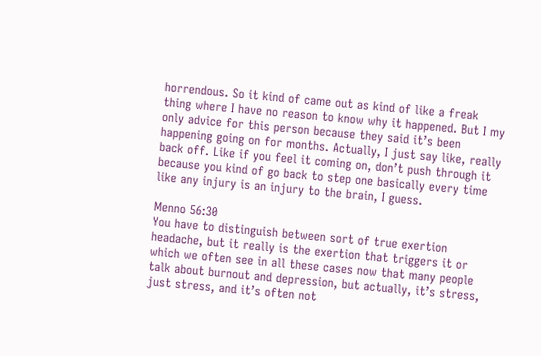horrendous. So it kind of came out as kind of like a freak thing where I have no reason to know why it happened. But I my only advice for this person because they said it’s been happening going on for months. Actually, I just say like, really back off. Like if you feel it coming on, don’t push through it because you kind of go back to step one basically every time like any injury is an injury to the brain, I guess.

Menno 56:30
You have to distinguish between sort of true exertion headache, but it really is the exertion that triggers it or which we often see in all these cases now that many people talk about burnout and depression, but actually, it’s stress, just stress, and it’s often not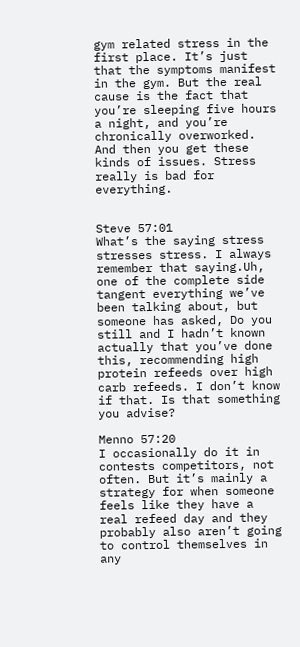gym related stress in the first place. It’s just that the symptoms manifest in the gym. But the real cause is the fact that you’re sleeping five hours a night, and you’re chronically overworked. And then you get these kinds of issues. Stress really is bad for everything.


Steve 57:01
What’s the saying stress stresses stress. I always remember that saying.Uh, one of the complete side tangent everything we’ve been talking about, but someone has asked, Do you still and I hadn’t known actually that you’ve done this, recommending high protein refeeds over high carb refeeds. I don’t know if that. Is that something you advise?

Menno 57:20
I occasionally do it in contests competitors, not often. But it’s mainly a strategy for when someone feels like they have a real refeed day and they probably also aren’t going to control themselves in any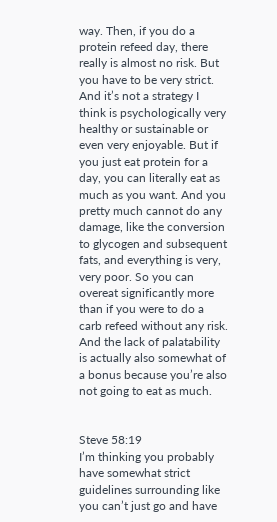way. Then, if you do a protein refeed day, there really is almost no risk. But you have to be very strict. And it’s not a strategy I think is psychologically very healthy or sustainable or even very enjoyable. But if you just eat protein for a day, you can literally eat as much as you want. And you pretty much cannot do any damage, like the conversion to glycogen and subsequent fats, and everything is very, very poor. So you can overeat significantly more than if you were to do a carb refeed without any risk.
And the lack of palatability is actually also somewhat of a bonus because you’re also not going to eat as much.


Steve 58:19
I’m thinking you probably have somewhat strict guidelines surrounding like you can’t just go and have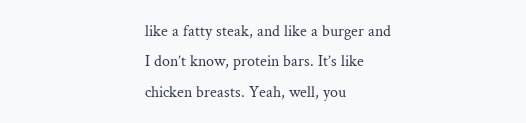like a fatty steak, and like a burger and I don’t know, protein bars. It’s like chicken breasts. Yeah, well, you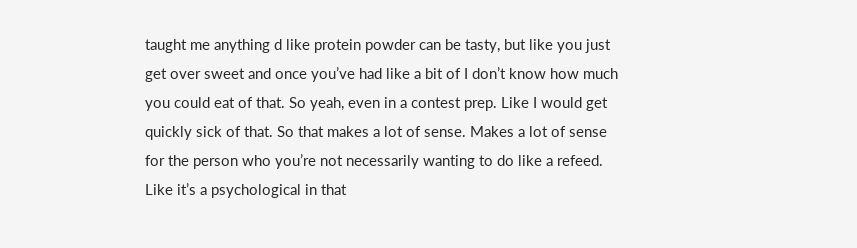taught me anything d like protein powder can be tasty, but like you just get over sweet and once you’ve had like a bit of I don’t know how much you could eat of that. So yeah, even in a contest prep. Like I would get quickly sick of that. So that makes a lot of sense. Makes a lot of sense for the person who you’re not necessarily wanting to do like a refeed. Like it’s a psychological in that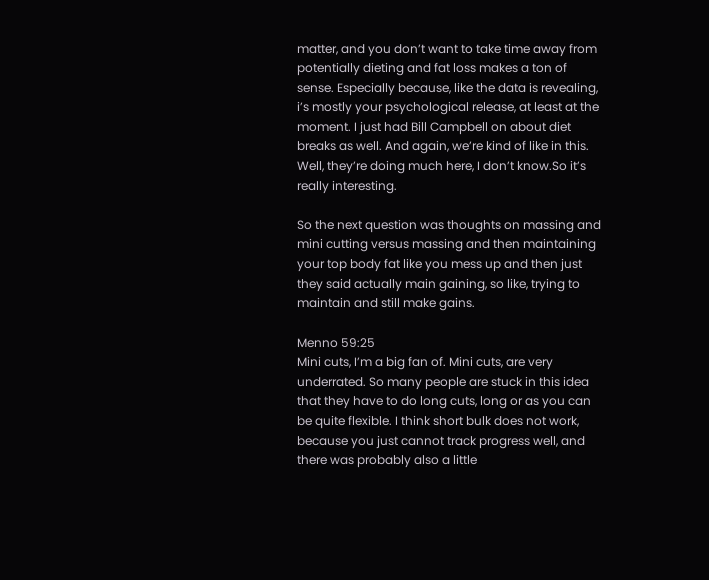matter, and you don’t want to take time away from potentially dieting and fat loss makes a ton of sense. Especially because, like the data is revealing, i’s mostly your psychological release, at least at the moment. I just had Bill Campbell on about diet breaks as well. And again, we’re kind of like in this. Well, they’re doing much here, I don’t know.So it’s really interesting.

So the next question was thoughts on massing and mini cutting versus massing and then maintaining your top body fat like you mess up and then just they said actually main gaining, so like, trying to maintain and still make gains.

Menno 59:25
Mini cuts, I’m a big fan of. Mini cuts, are very underrated. So many people are stuck in this idea that they have to do long cuts, long or as you can be quite flexible. I think short bulk does not work, because you just cannot track progress well, and there was probably also a little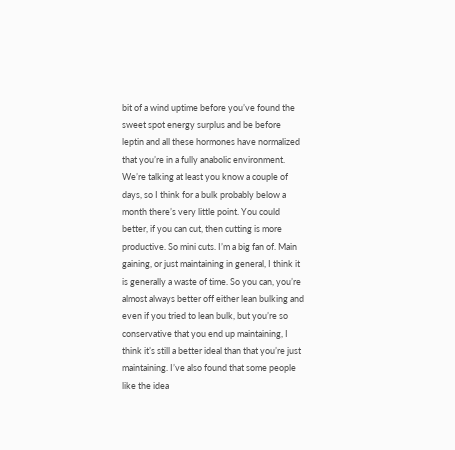bit of a wind uptime before you’ve found the sweet spot energy surplus and be before leptin and all these hormones have normalized that you’re in a fully anabolic environment. We’re talking at least you know a couple of days, so I think for a bulk probably below a month there’s very little point. You could better, if you can cut, then cutting is more productive. So mini cuts. I’m a big fan of. Main gaining, or just maintaining in general, I think it is generally a waste of time. So you can, you’re almost always better off either lean bulking and even if you tried to lean bulk, but you’re so conservative that you end up maintaining, I think it’s still a better ideal than that you’re just maintaining. I’ve also found that some people like the idea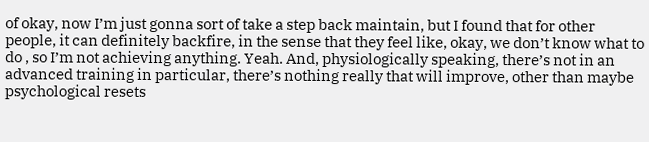of okay, now I’m just gonna sort of take a step back maintain, but I found that for other people, it can definitely backfire, in the sense that they feel like, okay, we don’t know what to do , so I’m not achieving anything. Yeah. And, physiologically speaking, there’s not in an advanced training in particular, there’s nothing really that will improve, other than maybe psychological resets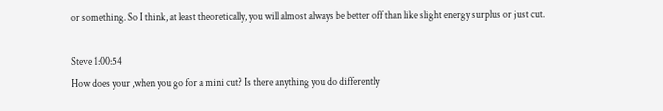or something. So I think, at least theoretically, you will almost always be better off than like slight energy surplus or just cut.

Steve 1:00:54
How does your ,when you go for a mini cut? Is there anything you do differently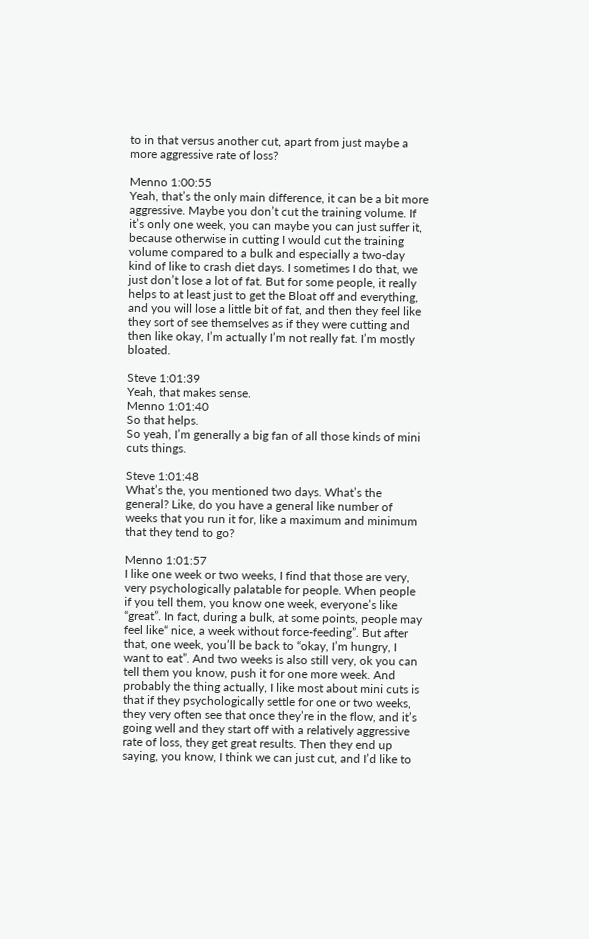to in that versus another cut, apart from just maybe a more aggressive rate of loss?

Menno 1:00:55
Yeah, that’s the only main difference, it can be a bit more aggressive. Maybe you don’t cut the training volume. If it’s only one week, you can maybe you can just suffer it, because otherwise in cutting I would cut the training volume compared to a bulk and especially a two-day kind of like to crash diet days. I sometimes I do that, we just don’t lose a lot of fat. But for some people, it really helps to at least just to get the Bloat off and everything, and you will lose a little bit of fat, and then they feel like they sort of see themselves as if they were cutting and then like okay, I’m actually I’m not really fat. I’m mostly bloated.

Steve 1:01:39
Yeah, that makes sense.
Menno 1:01:40
So that helps.
So yeah, I’m generally a big fan of all those kinds of mini cuts things.

Steve 1:01:48
What’s the, you mentioned two days. What’s the general? Like, do you have a general like number of weeks that you run it for, like a maximum and minimum that they tend to go?

Menno 1:01:57
I like one week or two weeks, I find that those are very, very psychologically palatable for people. When people if you tell them, you know one week, everyone’s like “great”. In fact, during a bulk, at some points, people may feel like“ nice, a week without force-feeding”. But after that, one week, you’ll be back to “okay, I’m hungry, I want to eat”. And two weeks is also still very, ok you can tell them you know, push it for one more week. And probably the thing actually, I like most about mini cuts is that if they psychologically settle for one or two weeks, they very often see that once they’re in the flow, and it’s going well and they start off with a relatively aggressive rate of loss, they get great results. Then they end up saying, you know, I think we can just cut, and I’d like to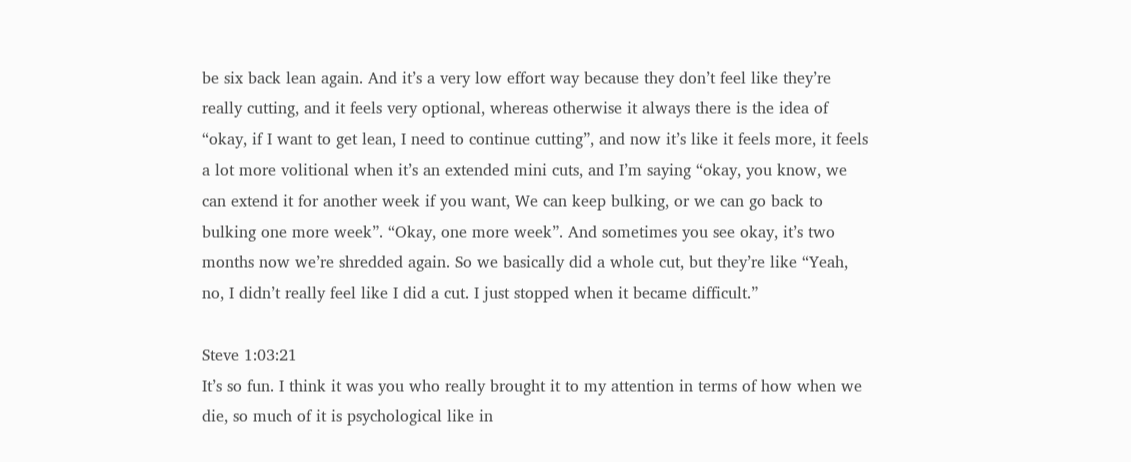be six back lean again. And it’s a very low effort way because they don’t feel like they’re really cutting, and it feels very optional, whereas otherwise it always there is the idea of “okay, if I want to get lean, I need to continue cutting”, and now it’s like it feels more, it feels a lot more volitional when it’s an extended mini cuts, and I’m saying “okay, you know, we can extend it for another week if you want, We can keep bulking, or we can go back to bulking one more week”. “Okay, one more week”. And sometimes you see okay, it’s two months now we’re shredded again. So we basically did a whole cut, but they’re like “Yeah, no, I didn’t really feel like I did a cut. I just stopped when it became difficult.”

Steve 1:03:21
It’s so fun. I think it was you who really brought it to my attention in terms of how when we die, so much of it is psychological like in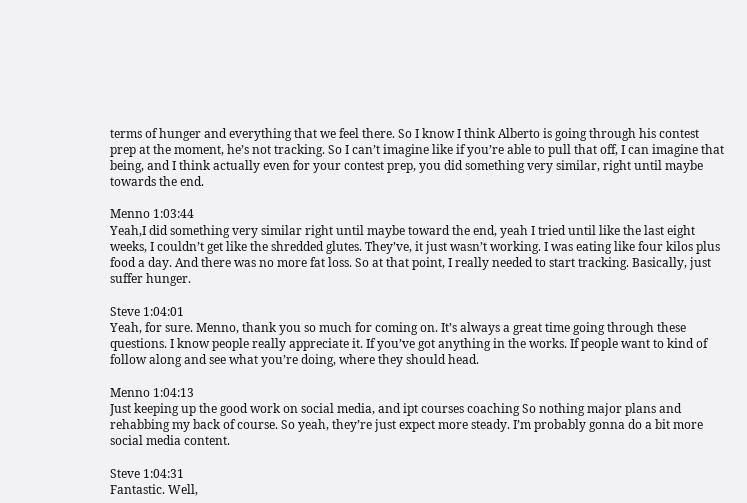terms of hunger and everything that we feel there. So I know I think Alberto is going through his contest prep at the moment, he’s not tracking. So I can’t imagine like if you’re able to pull that off, I can imagine that being, and I think actually even for your contest prep, you did something very similar, right until maybe towards the end.

Menno 1:03:44
Yeah,I did something very similar right until maybe toward the end, yeah I tried until like the last eight weeks, I couldn’t get like the shredded glutes. They’ve, it just wasn’t working. I was eating like four kilos plus food a day. And there was no more fat loss. So at that point, I really needed to start tracking. Basically, just suffer hunger.

Steve 1:04:01
Yeah, for sure. Menno, thank you so much for coming on. It’s always a great time going through these questions. I know people really appreciate it. If you’ve got anything in the works. If people want to kind of follow along and see what you’re doing, where they should head.

Menno 1:04:13
Just keeping up the good work on social media, and ipt courses coaching So nothing major plans and rehabbing my back of course. So yeah, they’re just expect more steady. I’m probably gonna do a bit more social media content.

Steve 1:04:31
Fantastic. Well,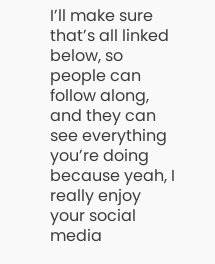I’ll make sure that’s all linked below, so people can follow along, and they can see everything you’re doing because yeah, I really enjoy your social media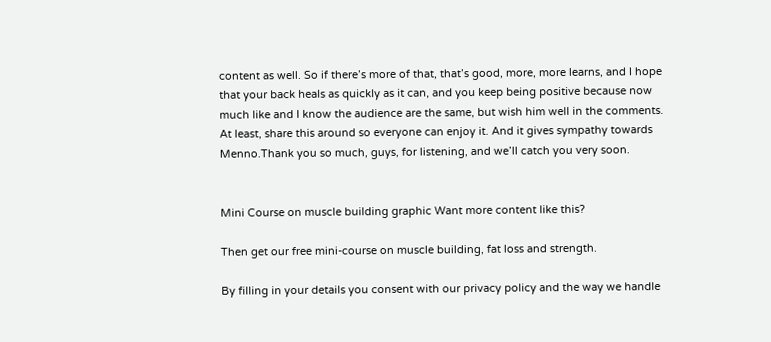content as well. So if there’s more of that, that’s good, more, more learns, and I hope that your back heals as quickly as it can, and you keep being positive because now much like and I know the audience are the same, but wish him well in the comments. At least, share this around so everyone can enjoy it. And it gives sympathy towards Menno.Thank you so much, guys, for listening, and we’ll catch you very soon.


Mini Course on muscle building graphic Want more content like this?

Then get our free mini-course on muscle building, fat loss and strength.

By filling in your details you consent with our privacy policy and the way we handle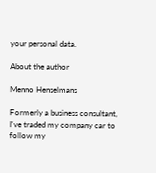your personal data.

About the author

Menno Henselmans

Formerly a business consultant, I've traded my company car to follow my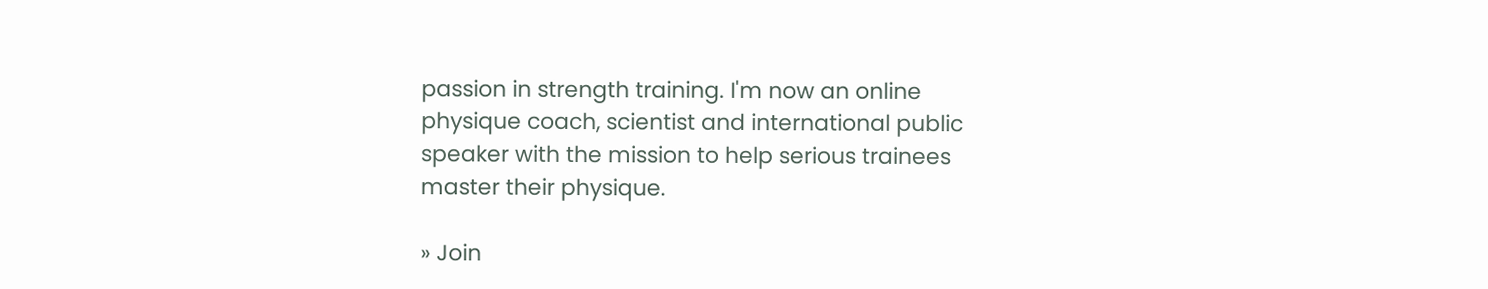passion in strength training. I'm now an online physique coach, scientist and international public speaker with the mission to help serious trainees master their physique.

» Join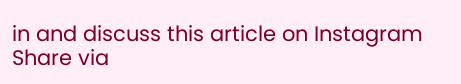in and discuss this article on Instagram
Share via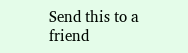Send this to a friend